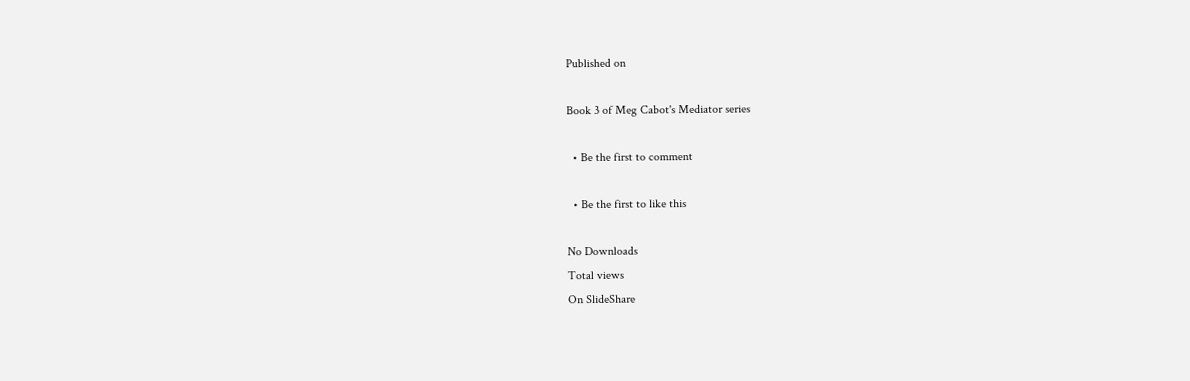Published on

Book 3 of Meg Cabot's Mediator series

  • Be the first to comment

  • Be the first to like this

No Downloads
Total views
On SlideShare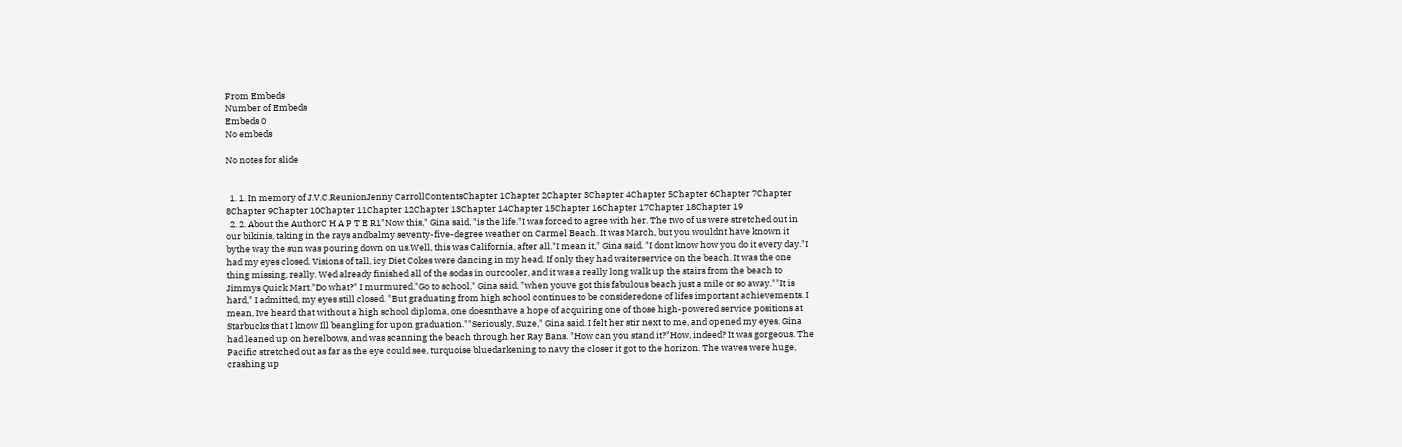From Embeds
Number of Embeds
Embeds 0
No embeds

No notes for slide


  1. 1. In memory of J.V.C.ReunionJenny CarrollContentsChapter 1Chapter 2Chapter 3Chapter 4Chapter 5Chapter 6Chapter 7Chapter 8Chapter 9Chapter 10Chapter 11Chapter 12Chapter 13Chapter 14Chapter 15Chapter 16Chapter 17Chapter 18Chapter 19
  2. 2. About the AuthorC H A P T E R1"Now this," Gina said, "is the life."I was forced to agree with her. The two of us were stretched out in our bikinis, taking in the rays andbalmy seventy-five-degree weather on Carmel Beach. It was March, but you wouldnt have known it bythe way the sun was pouring down on us.Well, this was California, after all."I mean it," Gina said. "I dont know how you do it every day."I had my eyes closed. Visions of tall, icy Diet Cokes were dancing in my head. If only they had waiterservice on the beach. It was the one thing missing, really. Wed already finished all of the sodas in ourcooler, and it was a really long walk up the stairs from the beach to Jimmys Quick Mart."Do what?" I murmured."Go to school," Gina said, "when youve got this fabulous beach just a mile or so away.""It is hard," I admitted, my eyes still closed. "But graduating from high school continues to be consideredone of lifes important achievements. I mean, Ive heard that without a high school diploma, one doesnthave a hope of acquiring one of those high-powered service positions at Starbucks that I know Ill beangling for upon graduation.""Seriously, Suze," Gina said. I felt her stir next to me, and opened my eyes. Gina had leaned up on herelbows, and was scanning the beach through her Ray Bans. "How can you stand it?"How, indeed? It was gorgeous. The Pacific stretched out as far as the eye could see, turquoise bluedarkening to navy the closer it got to the horizon. The waves were huge, crashing up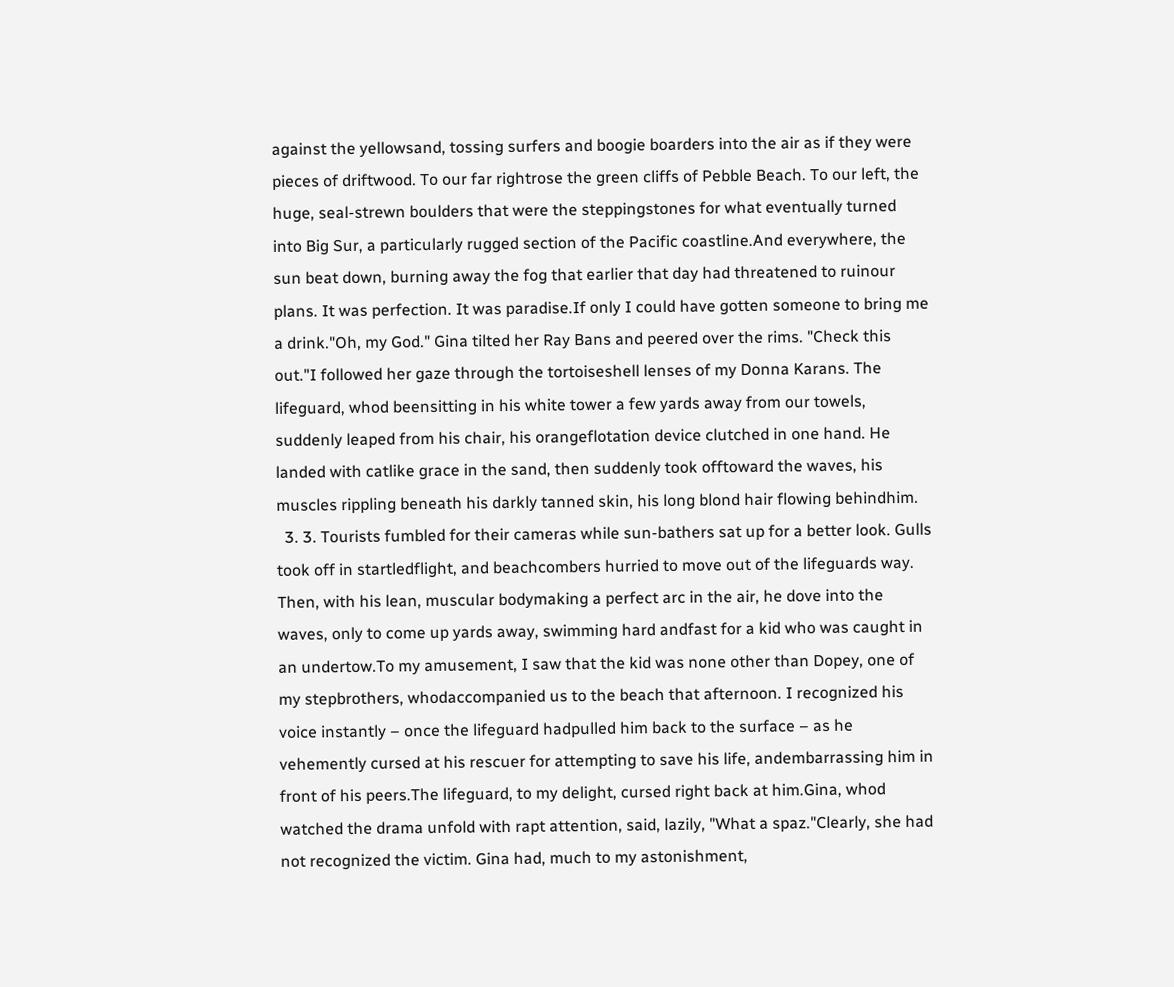against the yellowsand, tossing surfers and boogie boarders into the air as if they were pieces of driftwood. To our far rightrose the green cliffs of Pebble Beach. To our left, the huge, seal-strewn boulders that were the steppingstones for what eventually turned into Big Sur, a particularly rugged section of the Pacific coastline.And everywhere, the sun beat down, burning away the fog that earlier that day had threatened to ruinour plans. It was perfection. It was paradise.If only I could have gotten someone to bring me a drink."Oh, my God." Gina tilted her Ray Bans and peered over the rims. "Check this out."I followed her gaze through the tortoiseshell lenses of my Donna Karans. The lifeguard, whod beensitting in his white tower a few yards away from our towels, suddenly leaped from his chair, his orangeflotation device clutched in one hand. He landed with catlike grace in the sand, then suddenly took offtoward the waves, his muscles rippling beneath his darkly tanned skin, his long blond hair flowing behindhim.
  3. 3. Tourists fumbled for their cameras while sun-bathers sat up for a better look. Gulls took off in startledflight, and beachcombers hurried to move out of the lifeguards way. Then, with his lean, muscular bodymaking a perfect arc in the air, he dove into the waves, only to come up yards away, swimming hard andfast for a kid who was caught in an undertow.To my amusement, I saw that the kid was none other than Dopey, one of my stepbrothers, whodaccompanied us to the beach that afternoon. I recognized his voice instantly – once the lifeguard hadpulled him back to the surface – as he vehemently cursed at his rescuer for attempting to save his life, andembarrassing him in front of his peers.The lifeguard, to my delight, cursed right back at him.Gina, whod watched the drama unfold with rapt attention, said, lazily, "What a spaz."Clearly, she had not recognized the victim. Gina had, much to my astonishment,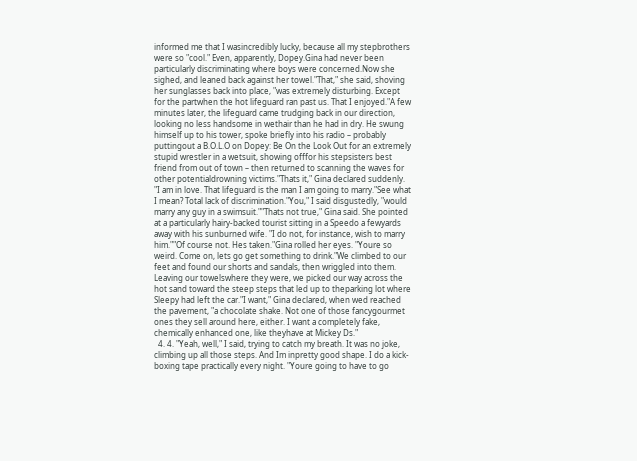informed me that I wasincredibly lucky, because all my stepbrothers were so "cool." Even, apparently, Dopey.Gina had never been particularly discriminating where boys were concerned.Now she sighed, and leaned back against her towel."That," she said, shoving her sunglasses back into place, "was extremely disturbing. Except for the partwhen the hot lifeguard ran past us. That I enjoyed."A few minutes later, the lifeguard came trudging back in our direction, looking no less handsome in wethair than he had in dry. He swung himself up to his tower, spoke briefly into his radio – probably puttingout a B.O.L.O on Dopey: Be On the Look Out for an extremely stupid wrestler in a wetsuit, showing offfor his stepsisters best friend from out of town – then returned to scanning the waves for other potentialdrowning victims."Thats it," Gina declared suddenly. "I am in love. That lifeguard is the man I am going to marry."See what I mean? Total lack of discrimination."You," I said disgustedly, "would marry any guy in a swimsuit.""Thats not true," Gina said. She pointed at a particularly hairy-backed tourist sitting in a Speedo a fewyards away with his sunburned wife. "I do not, for instance, wish to marry him.""Of course not. Hes taken."Gina rolled her eyes. "Youre so weird. Come on, lets go get something to drink."We climbed to our feet and found our shorts and sandals, then wriggled into them. Leaving our towelswhere they were, we picked our way across the hot sand toward the steep steps that led up to theparking lot where Sleepy had left the car."I want," Gina declared, when wed reached the pavement, "a chocolate shake. Not one of those fancygourmet ones they sell around here, either. I want a completely fake, chemically enhanced one, like theyhave at Mickey Ds."
  4. 4. "Yeah, well," I said, trying to catch my breath. It was no joke, climbing up all those steps. And Im inpretty good shape. I do a kick-boxing tape practically every night. "Youre going to have to go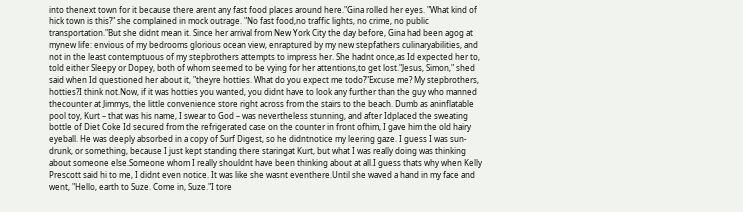into thenext town for it because there arent any fast food places around here."Gina rolled her eyes. "What kind of hick town is this?" she complained in mock outrage. "No fast food,no traffic lights, no crime, no public transportation."But she didnt mean it. Since her arrival from New York City the day before, Gina had been agog at mynew life: envious of my bedrooms glorious ocean view, enraptured by my new stepfathers culinaryabilities, and not in the least contemptuous of my stepbrothers attempts to impress her. She hadnt once,as Id expected her to, told either Sleepy or Dopey, both of whom seemed to be vying for her attentions,to get lost."Jesus, Simon," shed said when Id questioned her about it, "theyre hotties. What do you expect me todo?"Excuse me? My stepbrothers, hotties?I think not.Now, if it was hotties you wanted, you didnt have to look any further than the guy who manned thecounter at Jimmys, the little convenience store right across from the stairs to the beach. Dumb as aninflatable pool toy, Kurt – that was his name, I swear to God – was nevertheless stunning, and after Idplaced the sweating bottle of Diet Coke Id secured from the refrigerated case on the counter in front ofhim, I gave him the old hairy eyeball. He was deeply absorbed in a copy of Surf Digest, so he didntnotice my leering gaze. I guess I was sun-drunk, or something, because I just kept standing there staringat Kurt, but what I was really doing was thinking about someone else.Someone whom I really shouldnt have been thinking about at all.I guess thats why when Kelly Prescott said hi to me, I didnt even notice. It was like she wasnt eventhere.Until she waved a hand in my face and went, "Hello, earth to Suze. Come in, Suze."I tore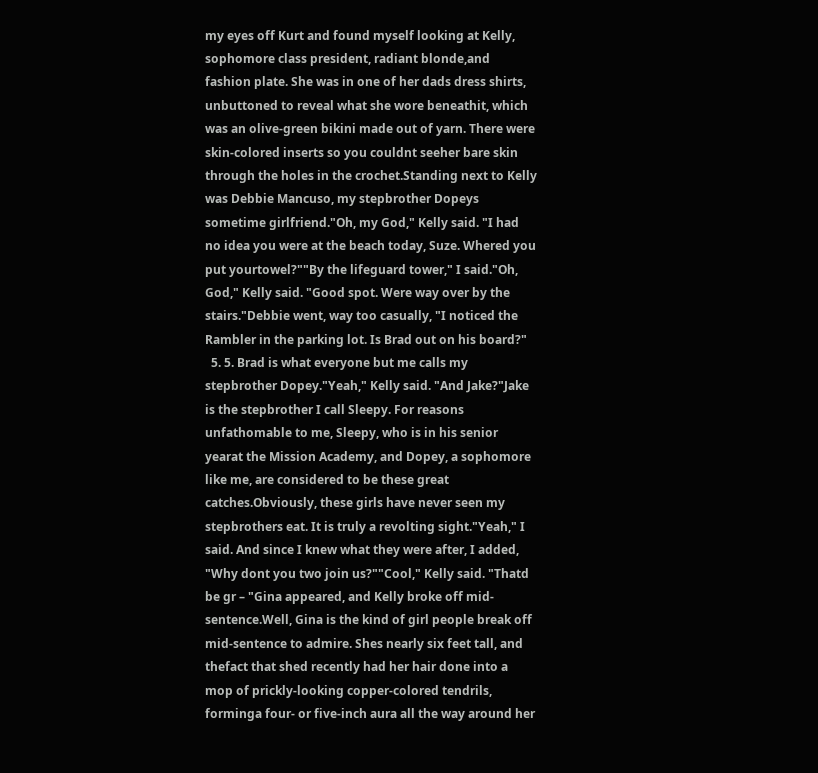my eyes off Kurt and found myself looking at Kelly, sophomore class president, radiant blonde,and fashion plate. She was in one of her dads dress shirts, unbuttoned to reveal what she wore beneathit, which was an olive-green bikini made out of yarn. There were skin-colored inserts so you couldnt seeher bare skin through the holes in the crochet.Standing next to Kelly was Debbie Mancuso, my stepbrother Dopeys sometime girlfriend."Oh, my God," Kelly said. "I had no idea you were at the beach today, Suze. Whered you put yourtowel?""By the lifeguard tower," I said."Oh, God," Kelly said. "Good spot. Were way over by the stairs."Debbie went, way too casually, "I noticed the Rambler in the parking lot. Is Brad out on his board?"
  5. 5. Brad is what everyone but me calls my stepbrother Dopey."Yeah," Kelly said. "And Jake?"Jake is the stepbrother I call Sleepy. For reasons unfathomable to me, Sleepy, who is in his senior yearat the Mission Academy, and Dopey, a sophomore like me, are considered to be these great catches.Obviously, these girls have never seen my stepbrothers eat. It is truly a revolting sight."Yeah," I said. And since I knew what they were after, I added, "Why dont you two join us?""Cool," Kelly said. "Thatd be gr – "Gina appeared, and Kelly broke off mid-sentence.Well, Gina is the kind of girl people break off mid-sentence to admire. Shes nearly six feet tall, and thefact that shed recently had her hair done into a mop of prickly-looking copper-colored tendrils, forminga four- or five-inch aura all the way around her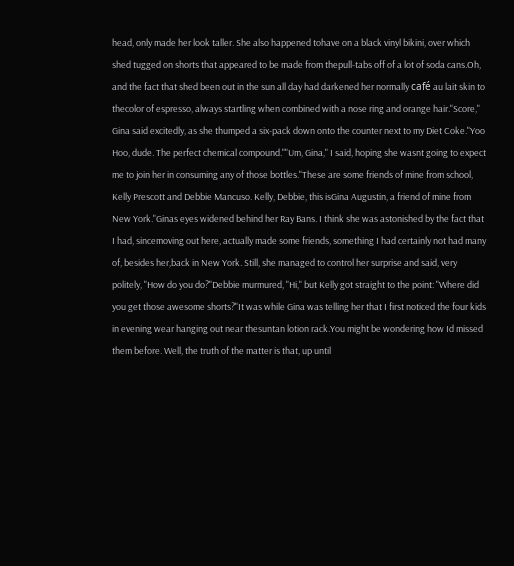head, only made her look taller. She also happened tohave on a black vinyl bikini, over which shed tugged on shorts that appeared to be made from thepull-tabs off of a lot of soda cans.Oh, and the fact that shed been out in the sun all day had darkened her normally café au lait skin to thecolor of espresso, always startling when combined with a nose ring and orange hair."Score," Gina said excitedly, as she thumped a six-pack down onto the counter next to my Diet Coke."Yoo Hoo, dude. The perfect chemical compound.""Um, Gina," I said, hoping she wasnt going to expect me to join her in consuming any of those bottles."These are some friends of mine from school, Kelly Prescott and Debbie Mancuso. Kelly, Debbie, this isGina Augustin, a friend of mine from New York."Ginas eyes widened behind her Ray Bans. I think she was astonished by the fact that I had, sincemoving out here, actually made some friends, something I had certainly not had many of, besides her,back in New York. Still, she managed to control her surprise and said, very politely, "How do you do?"Debbie murmured, "Hi," but Kelly got straight to the point: "Where did you get those awesome shorts?"It was while Gina was telling her that I first noticed the four kids in evening wear hanging out near thesuntan lotion rack.You might be wondering how Id missed them before. Well, the truth of the matter is that, up until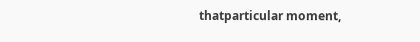thatparticular moment,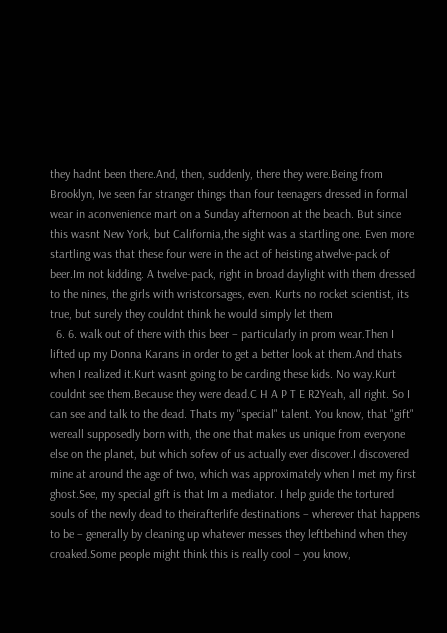they hadnt been there.And, then, suddenly, there they were.Being from Brooklyn, Ive seen far stranger things than four teenagers dressed in formal wear in aconvenience mart on a Sunday afternoon at the beach. But since this wasnt New York, but California,the sight was a startling one. Even more startling was that these four were in the act of heisting atwelve-pack of beer.Im not kidding. A twelve-pack, right in broad daylight with them dressed to the nines, the girls with wristcorsages, even. Kurts no rocket scientist, its true, but surely they couldnt think he would simply let them
  6. 6. walk out of there with this beer – particularly in prom wear.Then I lifted up my Donna Karans in order to get a better look at them.And thats when I realized it.Kurt wasnt going to be carding these kids. No way.Kurt couldnt see them.Because they were dead.C H A P T E R2Yeah, all right. So I can see and talk to the dead. Thats my "special" talent. You know, that "gift" wereall supposedly born with, the one that makes us unique from everyone else on the planet, but which sofew of us actually ever discover.I discovered mine at around the age of two, which was approximately when I met my first ghost.See, my special gift is that Im a mediator. I help guide the tortured souls of the newly dead to theirafterlife destinations – wherever that happens to be – generally by cleaning up whatever messes they leftbehind when they croaked.Some people might think this is really cool – you know,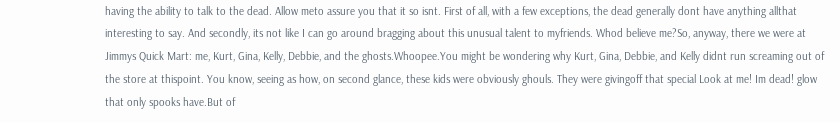having the ability to talk to the dead. Allow meto assure you that it so isnt. First of all, with a few exceptions, the dead generally dont have anything allthat interesting to say. And secondly, its not like I can go around bragging about this unusual talent to myfriends. Whod believe me?So, anyway, there we were at Jimmys Quick Mart: me, Kurt, Gina, Kelly, Debbie, and the ghosts.Whoopee.You might be wondering why Kurt, Gina, Debbie, and Kelly didnt run screaming out of the store at thispoint. You know, seeing as how, on second glance, these kids were obviously ghouls. They were givingoff that special Look at me! Im dead! glow that only spooks have.But of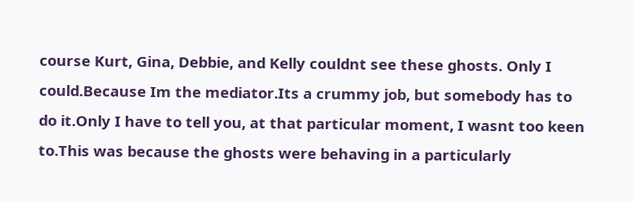course Kurt, Gina, Debbie, and Kelly couldnt see these ghosts. Only I could.Because Im the mediator.Its a crummy job, but somebody has to do it.Only I have to tell you, at that particular moment, I wasnt too keen to.This was because the ghosts were behaving in a particularly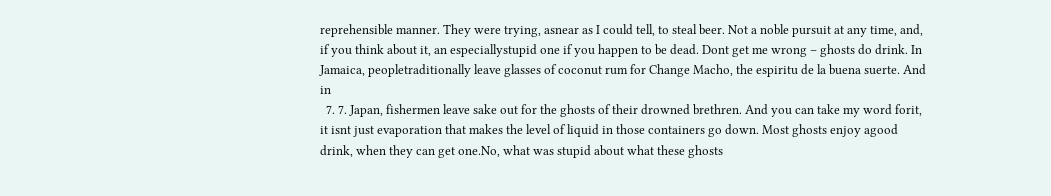reprehensible manner. They were trying, asnear as I could tell, to steal beer. Not a noble pursuit at any time, and, if you think about it, an especiallystupid one if you happen to be dead. Dont get me wrong – ghosts do drink. In Jamaica, peopletraditionally leave glasses of coconut rum for Change Macho, the espiritu de la buena suerte. And in
  7. 7. Japan, fishermen leave sake out for the ghosts of their drowned brethren. And you can take my word forit, it isnt just evaporation that makes the level of liquid in those containers go down. Most ghosts enjoy agood drink, when they can get one.No, what was stupid about what these ghosts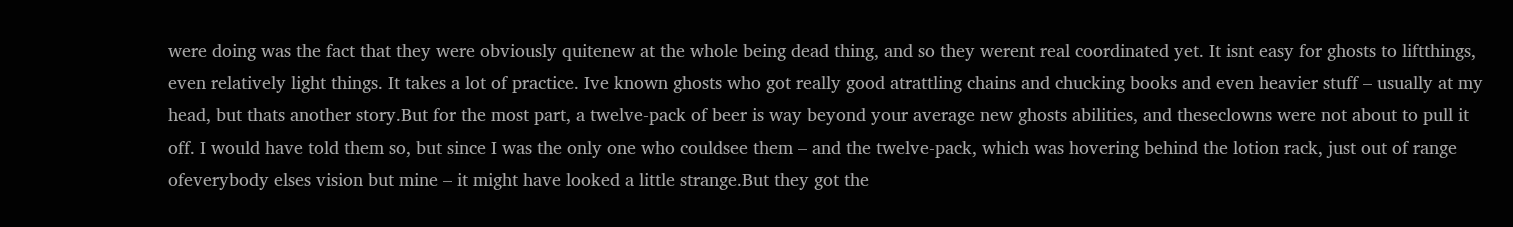were doing was the fact that they were obviously quitenew at the whole being dead thing, and so they werent real coordinated yet. It isnt easy for ghosts to liftthings, even relatively light things. It takes a lot of practice. Ive known ghosts who got really good atrattling chains and chucking books and even heavier stuff – usually at my head, but thats another story.But for the most part, a twelve-pack of beer is way beyond your average new ghosts abilities, and theseclowns were not about to pull it off. I would have told them so, but since I was the only one who couldsee them – and the twelve-pack, which was hovering behind the lotion rack, just out of range ofeverybody elses vision but mine – it might have looked a little strange.But they got the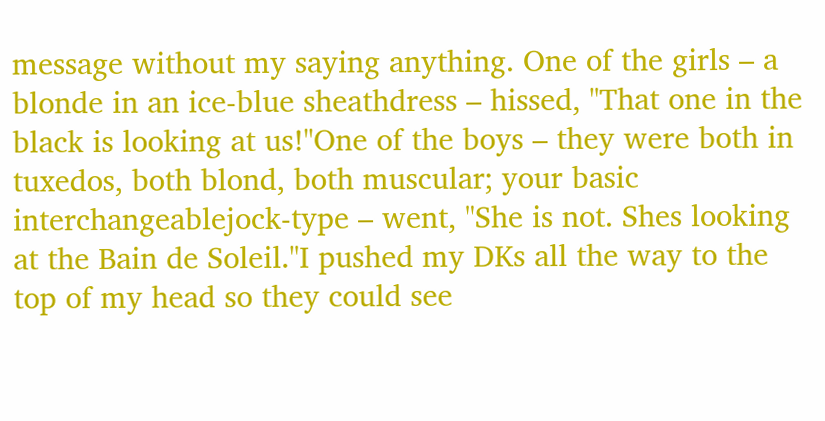message without my saying anything. One of the girls – a blonde in an ice-blue sheathdress – hissed, "That one in the black is looking at us!"One of the boys – they were both in tuxedos, both blond, both muscular; your basic interchangeablejock-type – went, "She is not. Shes looking at the Bain de Soleil."I pushed my DKs all the way to the top of my head so they could see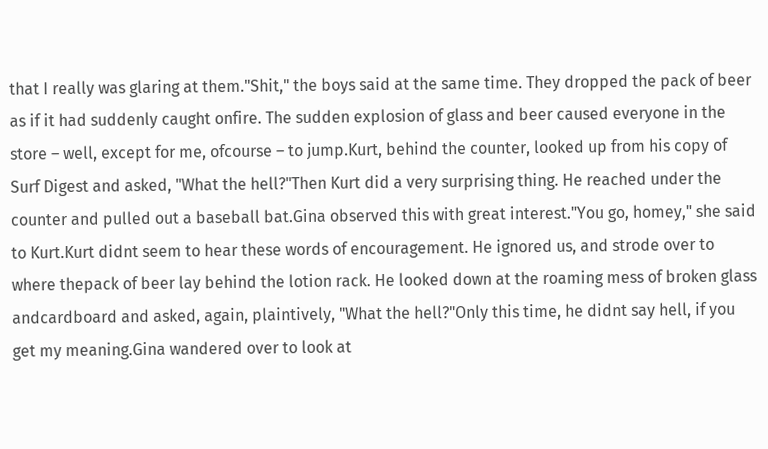that I really was glaring at them."Shit," the boys said at the same time. They dropped the pack of beer as if it had suddenly caught onfire. The sudden explosion of glass and beer caused everyone in the store – well, except for me, ofcourse – to jump.Kurt, behind the counter, looked up from his copy of Surf Digest and asked, "What the hell?"Then Kurt did a very surprising thing. He reached under the counter and pulled out a baseball bat.Gina observed this with great interest."You go, homey," she said to Kurt.Kurt didnt seem to hear these words of encouragement. He ignored us, and strode over to where thepack of beer lay behind the lotion rack. He looked down at the roaming mess of broken glass andcardboard and asked, again, plaintively, "What the hell?"Only this time, he didnt say hell, if you get my meaning.Gina wandered over to look at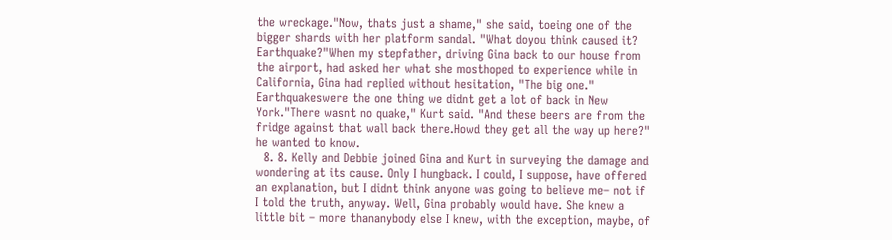the wreckage."Now, thats just a shame," she said, toeing one of the bigger shards with her platform sandal. "What doyou think caused it? Earthquake?"When my stepfather, driving Gina back to our house from the airport, had asked her what she mosthoped to experience while in California, Gina had replied without hesitation, "The big one." Earthquakeswere the one thing we didnt get a lot of back in New York."There wasnt no quake," Kurt said. "And these beers are from the fridge against that wall back there.Howd they get all the way up here?" he wanted to know.
  8. 8. Kelly and Debbie joined Gina and Kurt in surveying the damage and wondering at its cause. Only I hungback. I could, I suppose, have offered an explanation, but I didnt think anyone was going to believe me– not if I told the truth, anyway. Well, Gina probably would have. She knew a little bit – more thananybody else I knew, with the exception, maybe, of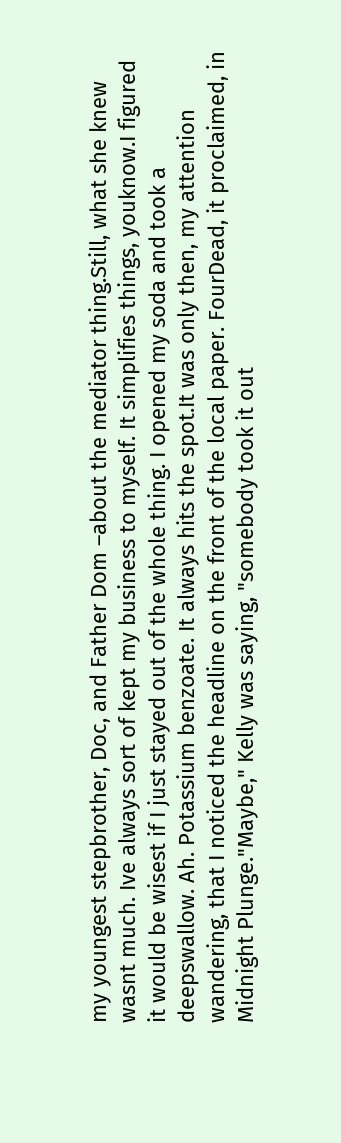my youngest stepbrother, Doc, and Father Dom –about the mediator thing.Still, what she knew wasnt much. Ive always sort of kept my business to myself. It simplifies things, youknow.I figured it would be wisest if I just stayed out of the whole thing. I opened my soda and took a deepswallow. Ah. Potassium benzoate. It always hits the spot.It was only then, my attention wandering, that I noticed the headline on the front of the local paper. FourDead, it proclaimed, in Midnight Plunge."Maybe," Kelly was saying, "somebody took it out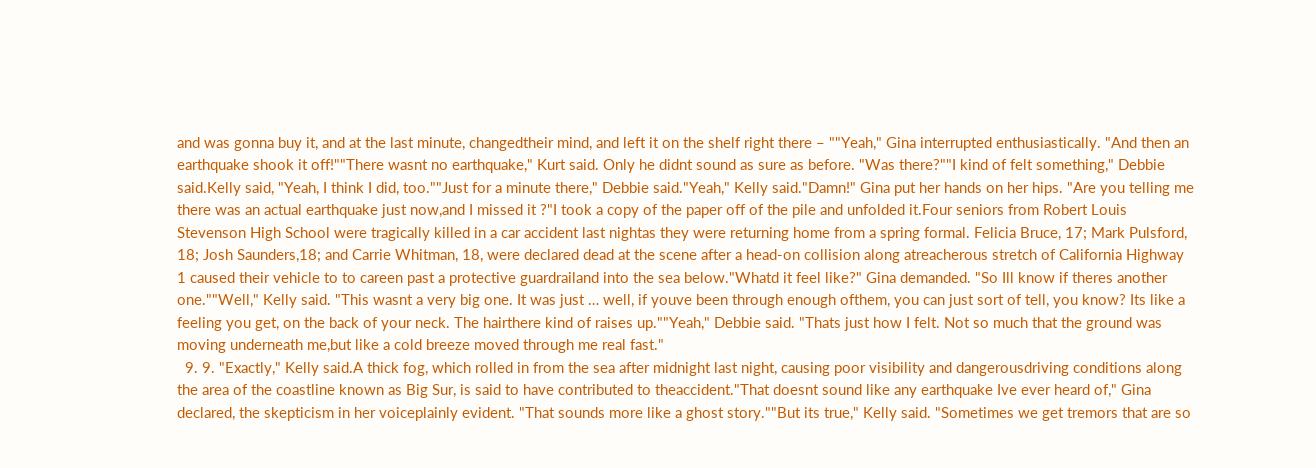and was gonna buy it, and at the last minute, changedtheir mind, and left it on the shelf right there – ""Yeah," Gina interrupted enthusiastically. "And then an earthquake shook it off!""There wasnt no earthquake," Kurt said. Only he didnt sound as sure as before. "Was there?""I kind of felt something," Debbie said.Kelly said, "Yeah, I think I did, too.""Just for a minute there," Debbie said."Yeah," Kelly said."Damn!" Gina put her hands on her hips. "Are you telling me there was an actual earthquake just now,and I missed it ?"I took a copy of the paper off of the pile and unfolded it.Four seniors from Robert Louis Stevenson High School were tragically killed in a car accident last nightas they were returning home from a spring formal. Felicia Bruce, 17; Mark Pulsford, 18; Josh Saunders,18; and Carrie Whitman, 18, were declared dead at the scene after a head-on collision along atreacherous stretch of California Highway 1 caused their vehicle to to careen past a protective guardrailand into the sea below."Whatd it feel like?" Gina demanded. "So Ill know if theres another one.""Well," Kelly said. "This wasnt a very big one. It was just … well, if youve been through enough ofthem, you can just sort of tell, you know? Its like a feeling you get, on the back of your neck. The hairthere kind of raises up.""Yeah," Debbie said. "Thats just how I felt. Not so much that the ground was moving underneath me,but like a cold breeze moved through me real fast."
  9. 9. "Exactly," Kelly said.A thick fog, which rolled in from the sea after midnight last night, causing poor visibility and dangerousdriving conditions along the area of the coastline known as Big Sur, is said to have contributed to theaccident."That doesnt sound like any earthquake Ive ever heard of," Gina declared, the skepticism in her voiceplainly evident. "That sounds more like a ghost story.""But its true," Kelly said. "Sometimes we get tremors that are so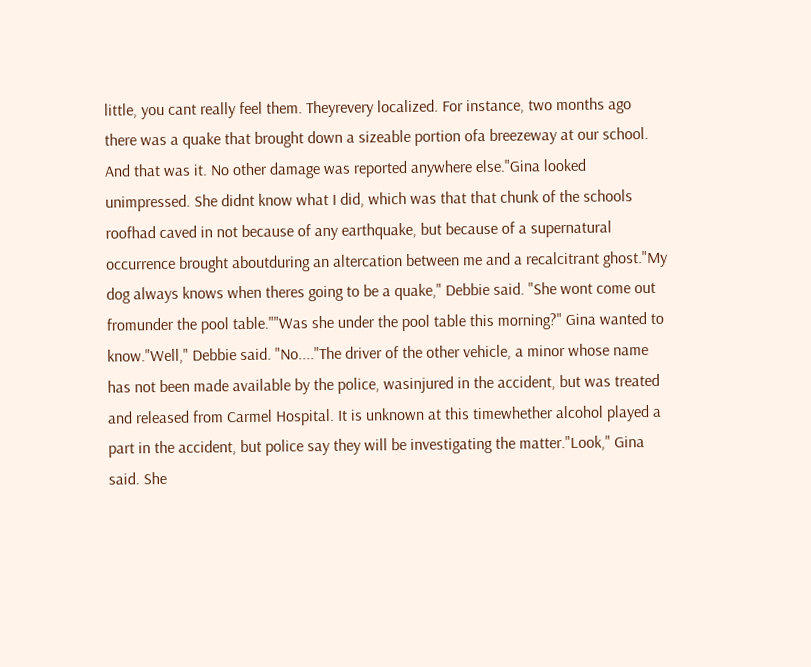little, you cant really feel them. Theyrevery localized. For instance, two months ago there was a quake that brought down a sizeable portion ofa breezeway at our school. And that was it. No other damage was reported anywhere else."Gina looked unimpressed. She didnt know what I did, which was that that chunk of the schools roofhad caved in not because of any earthquake, but because of a supernatural occurrence brought aboutduring an altercation between me and a recalcitrant ghost."My dog always knows when theres going to be a quake," Debbie said. "She wont come out fromunder the pool table.""Was she under the pool table this morning?" Gina wanted to know."Well," Debbie said. "No...."The driver of the other vehicle, a minor whose name has not been made available by the police, wasinjured in the accident, but was treated and released from Carmel Hospital. It is unknown at this timewhether alcohol played a part in the accident, but police say they will be investigating the matter."Look," Gina said. She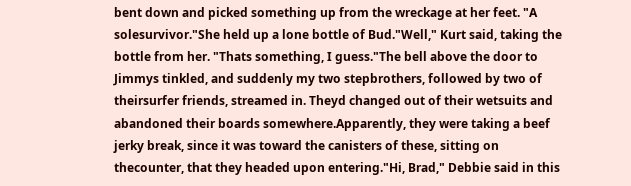bent down and picked something up from the wreckage at her feet. "A solesurvivor."She held up a lone bottle of Bud."Well," Kurt said, taking the bottle from her. "Thats something, I guess."The bell above the door to Jimmys tinkled, and suddenly my two stepbrothers, followed by two of theirsurfer friends, streamed in. Theyd changed out of their wetsuits and abandoned their boards somewhere.Apparently, they were taking a beef jerky break, since it was toward the canisters of these, sitting on thecounter, that they headed upon entering."Hi, Brad," Debbie said in this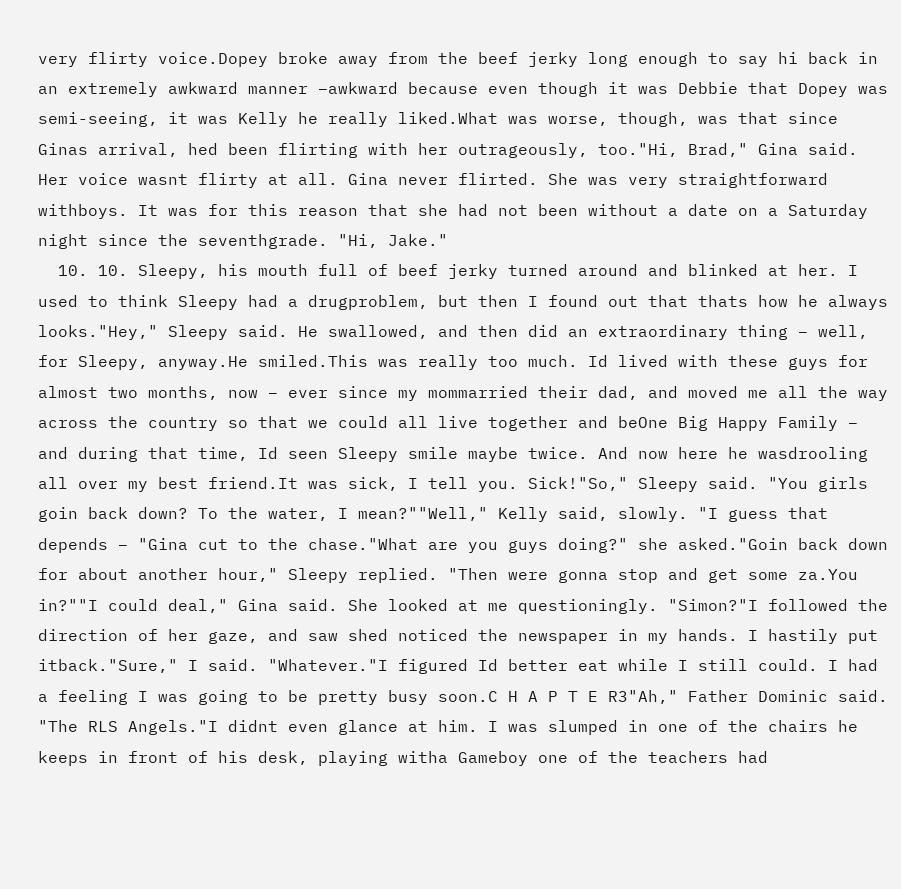very flirty voice.Dopey broke away from the beef jerky long enough to say hi back in an extremely awkward manner –awkward because even though it was Debbie that Dopey was semi-seeing, it was Kelly he really liked.What was worse, though, was that since Ginas arrival, hed been flirting with her outrageously, too."Hi, Brad," Gina said. Her voice wasnt flirty at all. Gina never flirted. She was very straightforward withboys. It was for this reason that she had not been without a date on a Saturday night since the seventhgrade. "Hi, Jake."
  10. 10. Sleepy, his mouth full of beef jerky turned around and blinked at her. I used to think Sleepy had a drugproblem, but then I found out that thats how he always looks."Hey," Sleepy said. He swallowed, and then did an extraordinary thing – well, for Sleepy, anyway.He smiled.This was really too much. Id lived with these guys for almost two months, now – ever since my mommarried their dad, and moved me all the way across the country so that we could all live together and beOne Big Happy Family – and during that time, Id seen Sleepy smile maybe twice. And now here he wasdrooling all over my best friend.It was sick, I tell you. Sick!"So," Sleepy said. "You girls goin back down? To the water, I mean?""Well," Kelly said, slowly. "I guess that depends – "Gina cut to the chase."What are you guys doing?" she asked."Goin back down for about another hour," Sleepy replied. "Then were gonna stop and get some za.You in?""I could deal," Gina said. She looked at me questioningly. "Simon?"I followed the direction of her gaze, and saw shed noticed the newspaper in my hands. I hastily put itback."Sure," I said. "Whatever."I figured Id better eat while I still could. I had a feeling I was going to be pretty busy soon.C H A P T E R3"Ah," Father Dominic said. "The RLS Angels."I didnt even glance at him. I was slumped in one of the chairs he keeps in front of his desk, playing witha Gameboy one of the teachers had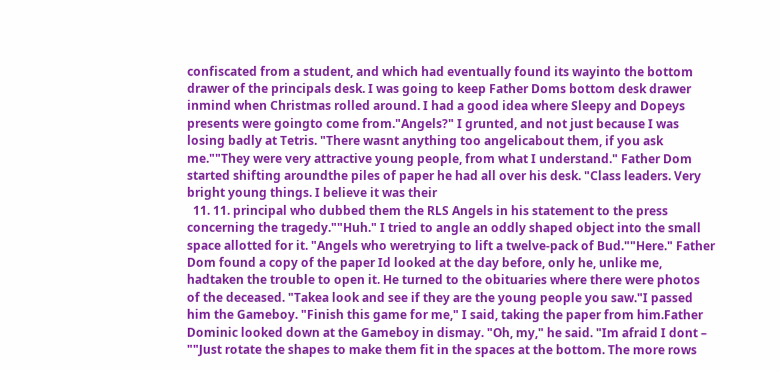confiscated from a student, and which had eventually found its wayinto the bottom drawer of the principals desk. I was going to keep Father Doms bottom desk drawer inmind when Christmas rolled around. I had a good idea where Sleepy and Dopeys presents were goingto come from."Angels?" I grunted, and not just because I was losing badly at Tetris. "There wasnt anything too angelicabout them, if you ask me.""They were very attractive young people, from what I understand." Father Dom started shifting aroundthe piles of paper he had all over his desk. "Class leaders. Very bright young things. I believe it was their
  11. 11. principal who dubbed them the RLS Angels in his statement to the press concerning the tragedy.""Huh." I tried to angle an oddly shaped object into the small space allotted for it. "Angels who weretrying to lift a twelve-pack of Bud.""Here." Father Dom found a copy of the paper Id looked at the day before, only he, unlike me, hadtaken the trouble to open it. He turned to the obituaries where there were photos of the deceased. "Takea look and see if they are the young people you saw."I passed him the Gameboy. "Finish this game for me," I said, taking the paper from him.Father Dominic looked down at the Gameboy in dismay. "Oh, my," he said. "Im afraid I dont – ""Just rotate the shapes to make them fit in the spaces at the bottom. The more rows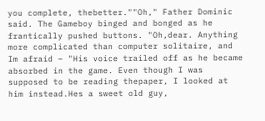you complete, thebetter.""Oh," Father Dominic said. The Gameboy binged and bonged as he frantically pushed buttons. "Oh,dear. Anything more complicated than computer solitaire, and Im afraid – "His voice trailed off as he became absorbed in the game. Even though I was supposed to be reading thepaper, I looked at him instead.Hes a sweet old guy,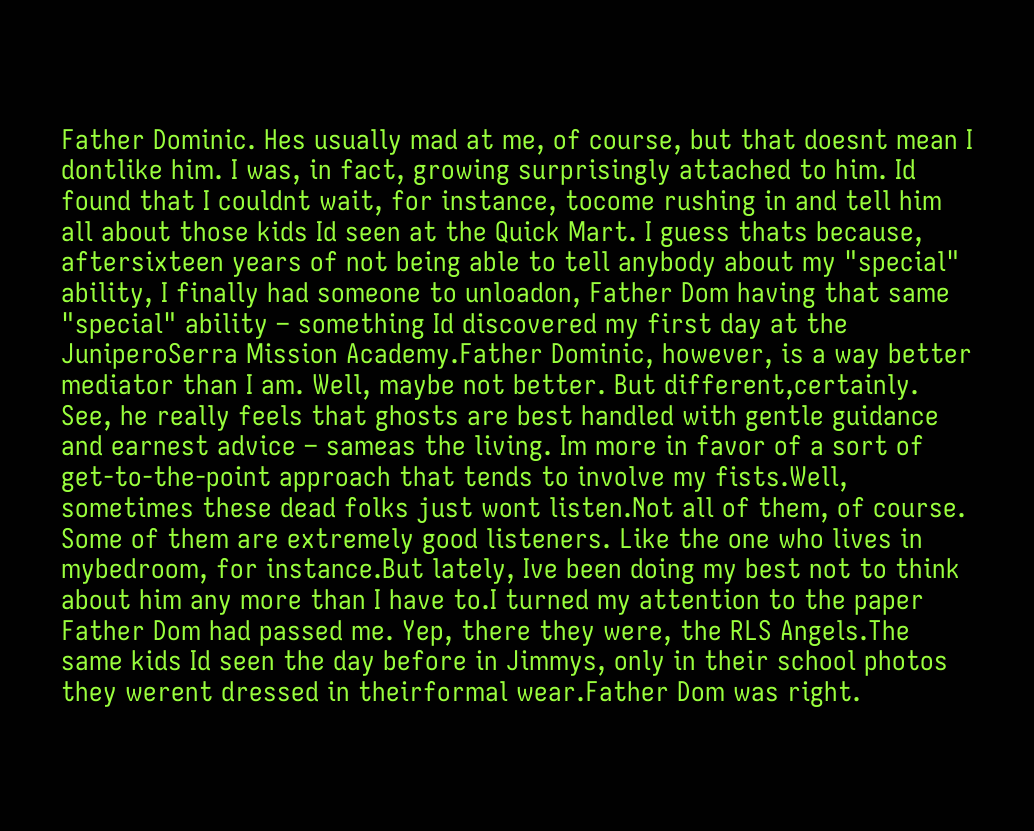Father Dominic. Hes usually mad at me, of course, but that doesnt mean I dontlike him. I was, in fact, growing surprisingly attached to him. Id found that I couldnt wait, for instance, tocome rushing in and tell him all about those kids Id seen at the Quick Mart. I guess thats because, aftersixteen years of not being able to tell anybody about my "special" ability, I finally had someone to unloadon, Father Dom having that same "special" ability – something Id discovered my first day at the JuniperoSerra Mission Academy.Father Dominic, however, is a way better mediator than I am. Well, maybe not better. But different,certainly. See, he really feels that ghosts are best handled with gentle guidance and earnest advice – sameas the living. Im more in favor of a sort of get-to-the-point approach that tends to involve my fists.Well, sometimes these dead folks just wont listen.Not all of them, of course. Some of them are extremely good listeners. Like the one who lives in mybedroom, for instance.But lately, Ive been doing my best not to think about him any more than I have to.I turned my attention to the paper Father Dom had passed me. Yep, there they were, the RLS Angels.The same kids Id seen the day before in Jimmys, only in their school photos they werent dressed in theirformal wear.Father Dom was right.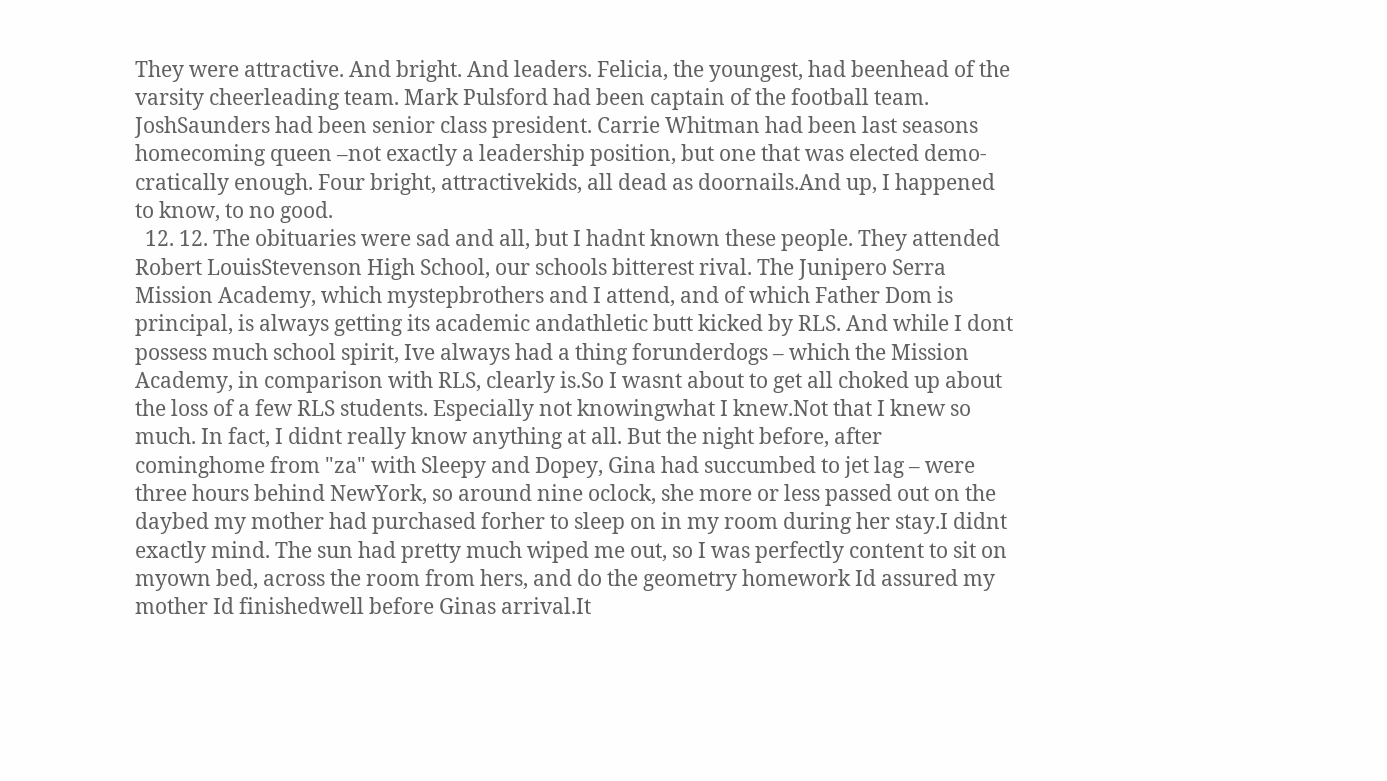They were attractive. And bright. And leaders. Felicia, the youngest, had beenhead of the varsity cheerleading team. Mark Pulsford had been captain of the football team. JoshSaunders had been senior class president. Carrie Whitman had been last seasons homecoming queen –not exactly a leadership position, but one that was elected demo-cratically enough. Four bright, attractivekids, all dead as doornails.And up, I happened to know, to no good.
  12. 12. The obituaries were sad and all, but I hadnt known these people. They attended Robert LouisStevenson High School, our schools bitterest rival. The Junipero Serra Mission Academy, which mystepbrothers and I attend, and of which Father Dom is principal, is always getting its academic andathletic butt kicked by RLS. And while I dont possess much school spirit, Ive always had a thing forunderdogs – which the Mission Academy, in comparison with RLS, clearly is.So I wasnt about to get all choked up about the loss of a few RLS students. Especially not knowingwhat I knew.Not that I knew so much. In fact, I didnt really know anything at all. But the night before, after cominghome from "za" with Sleepy and Dopey, Gina had succumbed to jet lag – were three hours behind NewYork, so around nine oclock, she more or less passed out on the daybed my mother had purchased forher to sleep on in my room during her stay.I didnt exactly mind. The sun had pretty much wiped me out, so I was perfectly content to sit on myown bed, across the room from hers, and do the geometry homework Id assured my mother Id finishedwell before Ginas arrival.It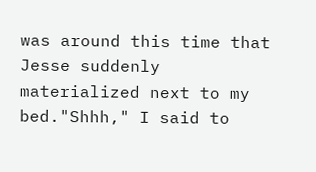was around this time that Jesse suddenly materialized next to my bed."Shhh," I said to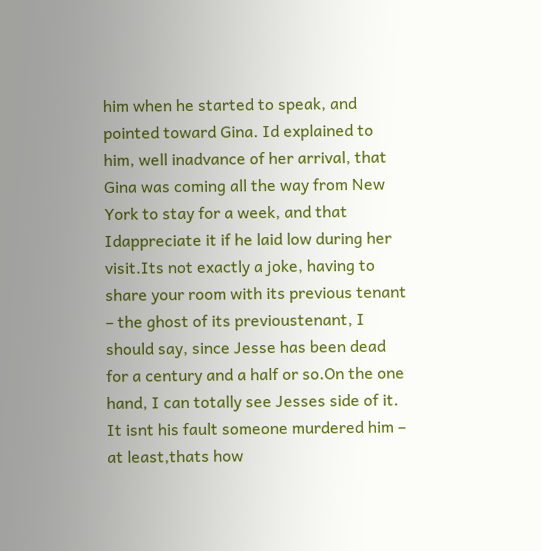him when he started to speak, and pointed toward Gina. Id explained to him, well inadvance of her arrival, that Gina was coming all the way from New York to stay for a week, and that Idappreciate it if he laid low during her visit.Its not exactly a joke, having to share your room with its previous tenant – the ghost of its previoustenant, I should say, since Jesse has been dead for a century and a half or so.On the one hand, I can totally see Jesses side of it. It isnt his fault someone murdered him – at least,thats how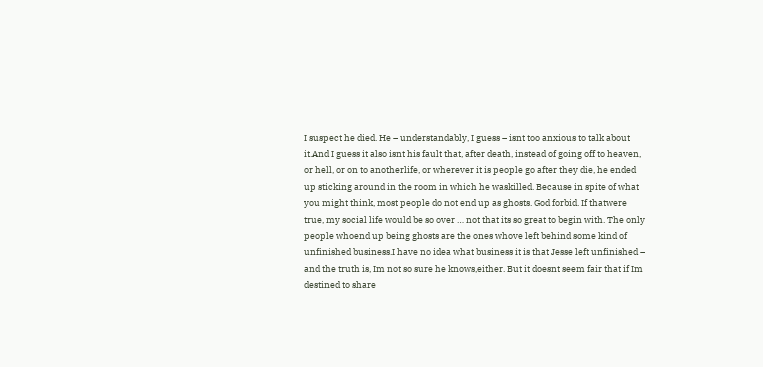I suspect he died. He – understandably, I guess – isnt too anxious to talk about it.And I guess it also isnt his fault that, after death, instead of going off to heaven, or hell, or on to anotherlife, or wherever it is people go after they die, he ended up sticking around in the room in which he waskilled. Because in spite of what you might think, most people do not end up as ghosts. God forbid. If thatwere true, my social life would be so over … not that its so great to begin with. The only people whoend up being ghosts are the ones whove left behind some kind of unfinished business.I have no idea what business it is that Jesse left unfinished – and the truth is, Im not so sure he knows,either. But it doesnt seem fair that if Im destined to share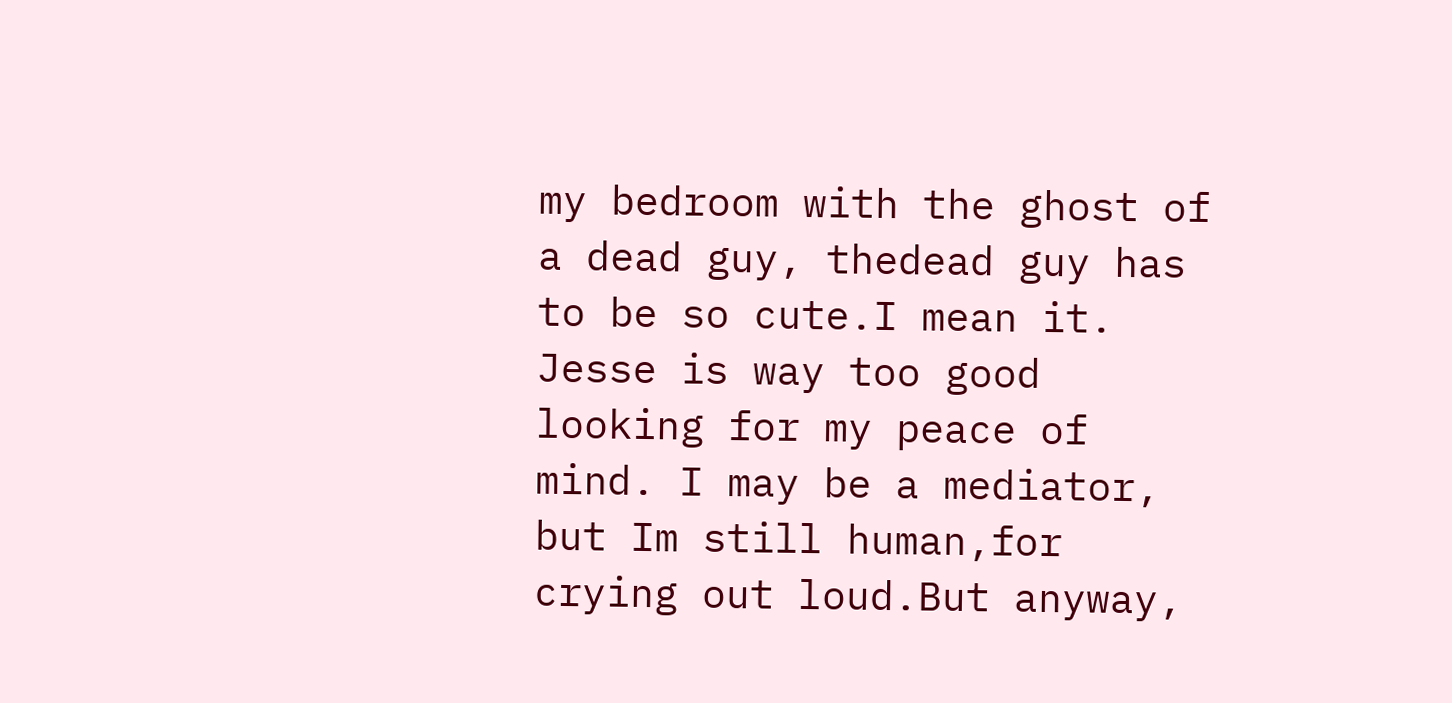my bedroom with the ghost of a dead guy, thedead guy has to be so cute.I mean it. Jesse is way too good looking for my peace of mind. I may be a mediator, but Im still human,for crying out loud.But anyway,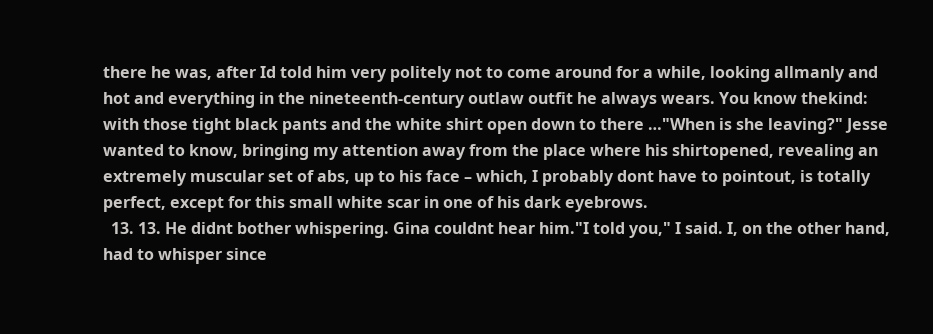there he was, after Id told him very politely not to come around for a while, looking allmanly and hot and everything in the nineteenth-century outlaw outfit he always wears. You know thekind: with those tight black pants and the white shirt open down to there …"When is she leaving?" Jesse wanted to know, bringing my attention away from the place where his shirtopened, revealing an extremely muscular set of abs, up to his face – which, I probably dont have to pointout, is totally perfect, except for this small white scar in one of his dark eyebrows.
  13. 13. He didnt bother whispering. Gina couldnt hear him."I told you," I said. I, on the other hand, had to whisper since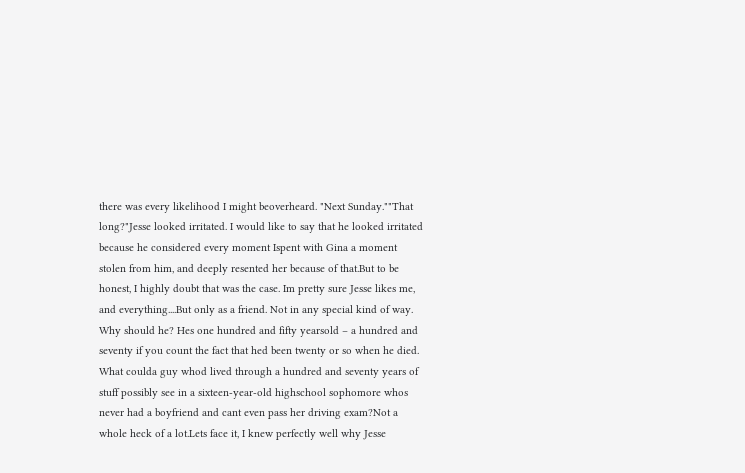there was every likelihood I might beoverheard. "Next Sunday.""That long?"Jesse looked irritated. I would like to say that he looked irritated because he considered every moment Ispent with Gina a moment stolen from him, and deeply resented her because of that.But to be honest, I highly doubt that was the case. Im pretty sure Jesse likes me, and everything....But only as a friend. Not in any special kind of way. Why should he? Hes one hundred and fifty yearsold – a hundred and seventy if you count the fact that hed been twenty or so when he died. What coulda guy whod lived through a hundred and seventy years of stuff possibly see in a sixteen-year-old highschool sophomore whos never had a boyfriend and cant even pass her driving exam?Not a whole heck of a lot.Lets face it, I knew perfectly well why Jesse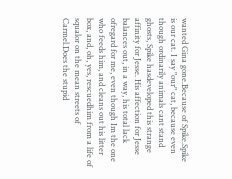wanted Gina gone.Because of Spike.Spike is our cat. I say "our" cat, because even though ordinarily animals cant stand ghosts, Spike hasdeveloped this strange affinity for Jesse. His affection for Jesse balances out, in a way, his total lack ofregard for me, even though Im the one who feeds him, and cleans out his litter box, and, oh, yes, rescuedhim from a life of squalor on the mean streets of Carmel.Does the stupid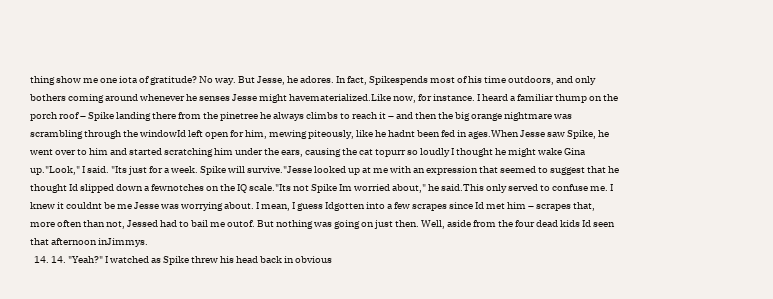thing show me one iota of gratitude? No way. But Jesse, he adores. In fact, Spikespends most of his time outdoors, and only bothers coming around whenever he senses Jesse might havematerialized.Like now, for instance. I heard a familiar thump on the porch roof – Spike landing there from the pinetree he always climbs to reach it – and then the big orange nightmare was scrambling through the windowId left open for him, mewing piteously, like he hadnt been fed in ages.When Jesse saw Spike, he went over to him and started scratching him under the ears, causing the cat topurr so loudly I thought he might wake Gina up."Look," I said. "Its just for a week. Spike will survive."Jesse looked up at me with an expression that seemed to suggest that he thought Id slipped down a fewnotches on the IQ scale."Its not Spike Im worried about," he said.This only served to confuse me. I knew it couldnt be me Jesse was worrying about. I mean, I guess Idgotten into a few scrapes since Id met him – scrapes that, more often than not, Jessed had to bail me outof. But nothing was going on just then. Well, aside from the four dead kids Id seen that afternoon inJimmys.
  14. 14. "Yeah?" I watched as Spike threw his head back in obvious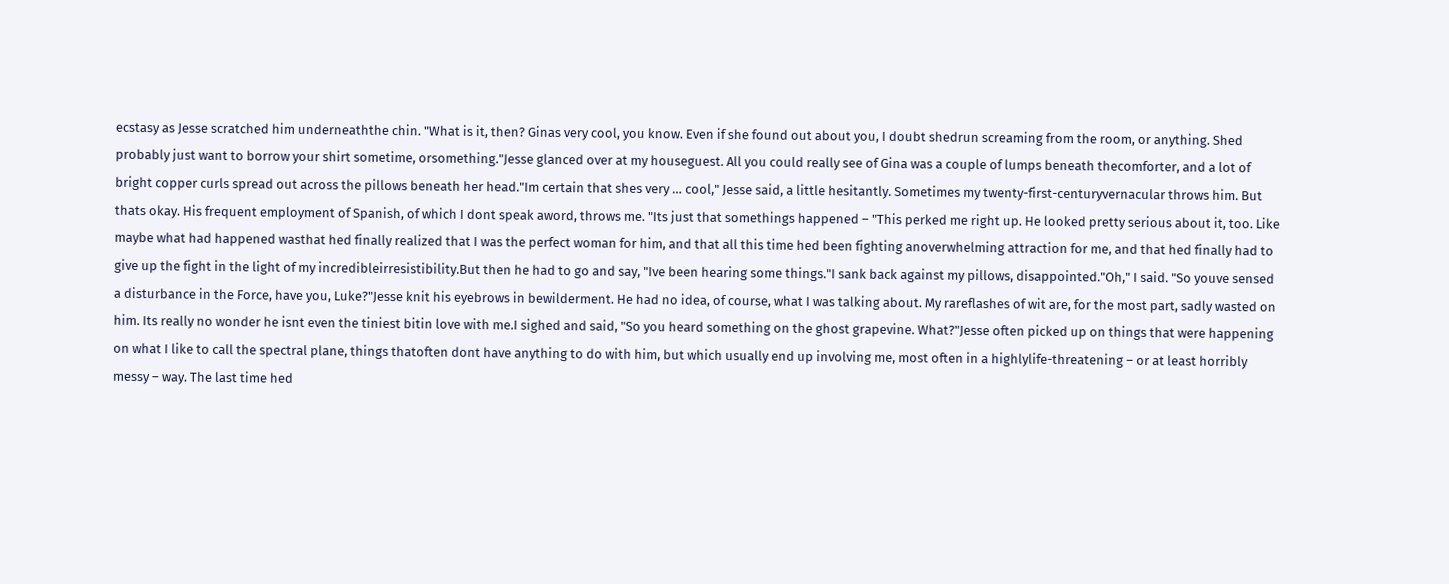ecstasy as Jesse scratched him underneaththe chin. "What is it, then? Ginas very cool, you know. Even if she found out about you, I doubt shedrun screaming from the room, or anything. Shed probably just want to borrow your shirt sometime, orsomething."Jesse glanced over at my houseguest. All you could really see of Gina was a couple of lumps beneath thecomforter, and a lot of bright copper curls spread out across the pillows beneath her head."Im certain that shes very … cool," Jesse said, a little hesitantly. Sometimes my twenty-first-centuryvernacular throws him. But thats okay. His frequent employment of Spanish, of which I dont speak aword, throws me. "Its just that somethings happened – "This perked me right up. He looked pretty serious about it, too. Like maybe what had happened wasthat hed finally realized that I was the perfect woman for him, and that all this time hed been fighting anoverwhelming attraction for me, and that hed finally had to give up the fight in the light of my incredibleirresistibility.But then he had to go and say, "Ive been hearing some things."I sank back against my pillows, disappointed."Oh," I said. "So youve sensed a disturbance in the Force, have you, Luke?"Jesse knit his eyebrows in bewilderment. He had no idea, of course, what I was talking about. My rareflashes of wit are, for the most part, sadly wasted on him. Its really no wonder he isnt even the tiniest bitin love with me.I sighed and said, "So you heard something on the ghost grapevine. What?"Jesse often picked up on things that were happening on what I like to call the spectral plane, things thatoften dont have anything to do with him, but which usually end up involving me, most often in a highlylife-threatening – or at least horribly messy – way. The last time hed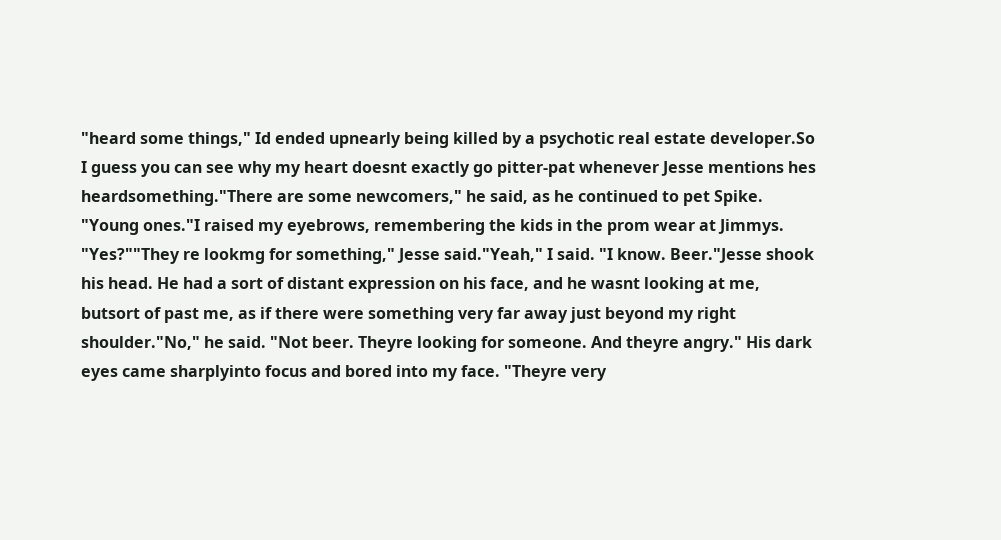"heard some things," Id ended upnearly being killed by a psychotic real estate developer.So I guess you can see why my heart doesnt exactly go pitter-pat whenever Jesse mentions hes heardsomething."There are some newcomers," he said, as he continued to pet Spike. "Young ones."I raised my eyebrows, remembering the kids in the prom wear at Jimmys. "Yes?""They re lookmg for something," Jesse said."Yeah," I said. "I know. Beer."Jesse shook his head. He had a sort of distant expression on his face, and he wasnt looking at me, butsort of past me, as if there were something very far away just beyond my right shoulder."No," he said. "Not beer. Theyre looking for someone. And theyre angry." His dark eyes came sharplyinto focus and bored into my face. "Theyre very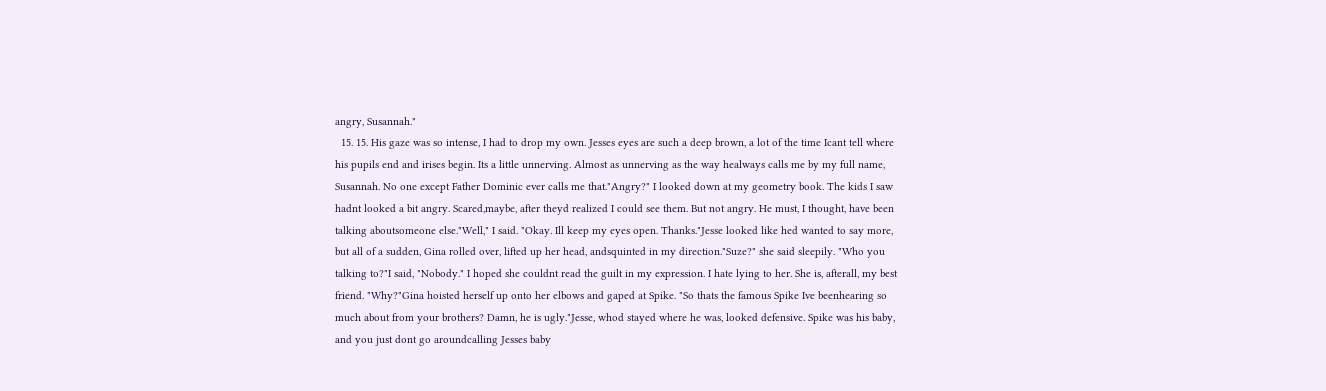angry, Susannah."
  15. 15. His gaze was so intense, I had to drop my own. Jesses eyes are such a deep brown, a lot of the time Icant tell where his pupils end and irises begin. Its a little unnerving. Almost as unnerving as the way healways calls me by my full name, Susannah. No one except Father Dominic ever calls me that."Angry?" I looked down at my geometry book. The kids I saw hadnt looked a bit angry. Scared,maybe, after theyd realized I could see them. But not angry. He must, I thought, have been talking aboutsomeone else."Well," I said. "Okay. Ill keep my eyes open. Thanks."Jesse looked like hed wanted to say more, but all of a sudden, Gina rolled over, lifted up her head, andsquinted in my direction."Suze?" she said sleepily. "Who you talking to?"I said, "Nobody." I hoped she couldnt read the guilt in my expression. I hate lying to her. She is, afterall, my best friend. "Why?"Gina hoisted herself up onto her elbows and gaped at Spike. "So thats the famous Spike Ive beenhearing so much about from your brothers? Damn, he is ugly."Jesse, whod stayed where he was, looked defensive. Spike was his baby, and you just dont go aroundcalling Jesses baby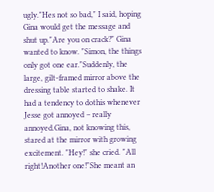ugly."Hes not so bad," I said, hoping Gina would get the message and shut up."Are you on crack?" Gina wanted to know. "Simon, the things only got one ear."Suddenly, the large, gilt-framed mirror above the dressing table started to shake. It had a tendency to dothis whenever Jesse got annoyed – really annoyed.Gina, not knowing this, stared at the mirror with growing excitement. "Hey!" she cried. "All right!Another one!"She meant an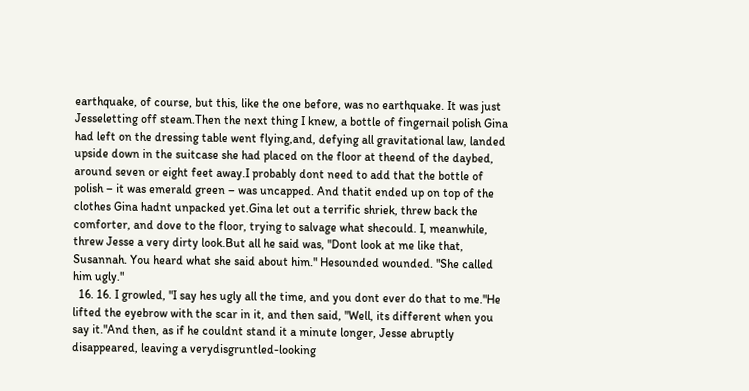earthquake, of course, but this, like the one before, was no earthquake. It was just Jesseletting off steam.Then the next thing I knew, a bottle of fingernail polish Gina had left on the dressing table went flying,and, defying all gravitational law, landed upside down in the suitcase she had placed on the floor at theend of the daybed, around seven or eight feet away.I probably dont need to add that the bottle of polish – it was emerald green – was uncapped. And thatit ended up on top of the clothes Gina hadnt unpacked yet.Gina let out a terrific shriek, threw back the comforter, and dove to the floor, trying to salvage what shecould. I, meanwhile, threw Jesse a very dirty look.But all he said was, "Dont look at me like that, Susannah. You heard what she said about him." Hesounded wounded. "She called him ugly."
  16. 16. I growled, "I say hes ugly all the time, and you dont ever do that to me."He lifted the eyebrow with the scar in it, and then said, "Well, its different when you say it."And then, as if he couldnt stand it a minute longer, Jesse abruptly disappeared, leaving a verydisgruntled-looking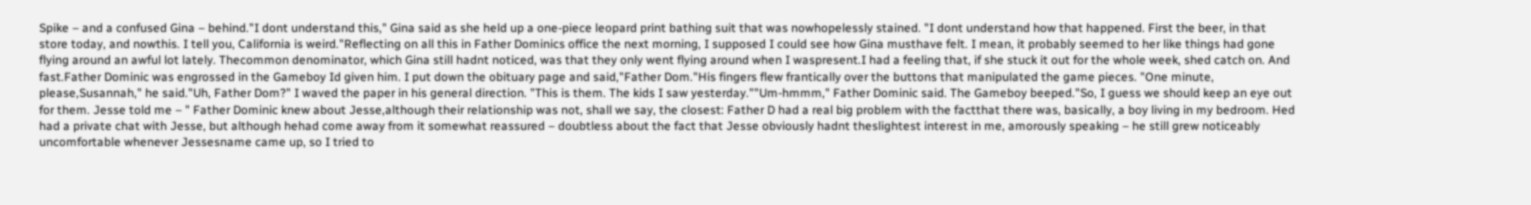Spike – and a confused Gina – behind."I dont understand this," Gina said as she held up a one-piece leopard print bathing suit that was nowhopelessly stained. "I dont understand how that happened. First the beer, in that store today, and nowthis. I tell you, California is weird."Reflecting on all this in Father Dominics office the next morning, I supposed I could see how Gina musthave felt. I mean, it probably seemed to her like things had gone flying around an awful lot lately. Thecommon denominator, which Gina still hadnt noticed, was that they only went flying around when I waspresent.I had a feeling that, if she stuck it out for the whole week, shed catch on. And fast.Father Dominic was engrossed in the Gameboy Id given him. I put down the obituary page and said,"Father Dom."His fingers flew frantically over the buttons that manipulated the game pieces. "One minute, please,Susannah," he said."Uh, Father Dom?" I waved the paper in his general direction. "This is them. The kids I saw yesterday.""Um-hmmm," Father Dominic said. The Gameboy beeped."So, I guess we should keep an eye out for them. Jesse told me – " Father Dominic knew about Jesse,although their relationship was not, shall we say, the closest: Father D had a real big problem with the factthat there was, basically, a boy living in my bedroom. Hed had a private chat with Jesse, but although hehad come away from it somewhat reassured – doubtless about the fact that Jesse obviously hadnt theslightest interest in me, amorously speaking – he still grew noticeably uncomfortable whenever Jessesname came up, so I tried to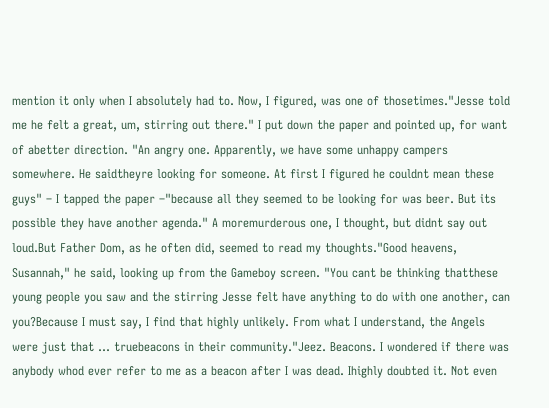mention it only when I absolutely had to. Now, I figured, was one of thosetimes."Jesse told me he felt a great, um, stirring out there." I put down the paper and pointed up, for want of abetter direction. "An angry one. Apparently, we have some unhappy campers somewhere. He saidtheyre looking for someone. At first I figured he couldnt mean these guys" – I tapped the paper –"because all they seemed to be looking for was beer. But its possible they have another agenda." A moremurderous one, I thought, but didnt say out loud.But Father Dom, as he often did, seemed to read my thoughts."Good heavens, Susannah," he said, looking up from the Gameboy screen. "You cant be thinking thatthese young people you saw and the stirring Jesse felt have anything to do with one another, can you?Because I must say, I find that highly unlikely. From what I understand, the Angels were just that … truebeacons in their community."Jeez. Beacons. I wondered if there was anybody whod ever refer to me as a beacon after I was dead. Ihighly doubted it. Not even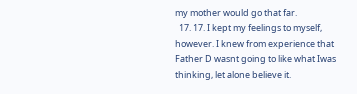my mother would go that far.
  17. 17. I kept my feelings to myself, however. I knew from experience that Father D wasnt going to like what Iwas thinking, let alone believe it.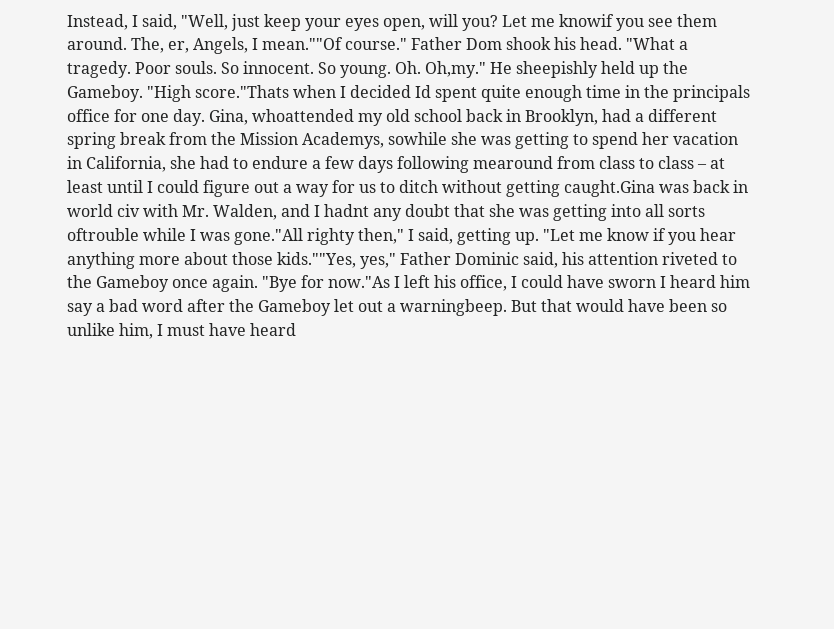Instead, I said, "Well, just keep your eyes open, will you? Let me knowif you see them around. The, er, Angels, I mean.""Of course." Father Dom shook his head. "What a tragedy. Poor souls. So innocent. So young. Oh. Oh,my." He sheepishly held up the Gameboy. "High score."Thats when I decided Id spent quite enough time in the principals office for one day. Gina, whoattended my old school back in Brooklyn, had a different spring break from the Mission Academys, sowhile she was getting to spend her vacation in California, she had to endure a few days following mearound from class to class – at least until I could figure out a way for us to ditch without getting caught.Gina was back in world civ with Mr. Walden, and I hadnt any doubt that she was getting into all sorts oftrouble while I was gone."All righty then," I said, getting up. "Let me know if you hear anything more about those kids.""Yes, yes," Father Dominic said, his attention riveted to the Gameboy once again. "Bye for now."As I left his office, I could have sworn I heard him say a bad word after the Gameboy let out a warningbeep. But that would have been so unlike him, I must have heard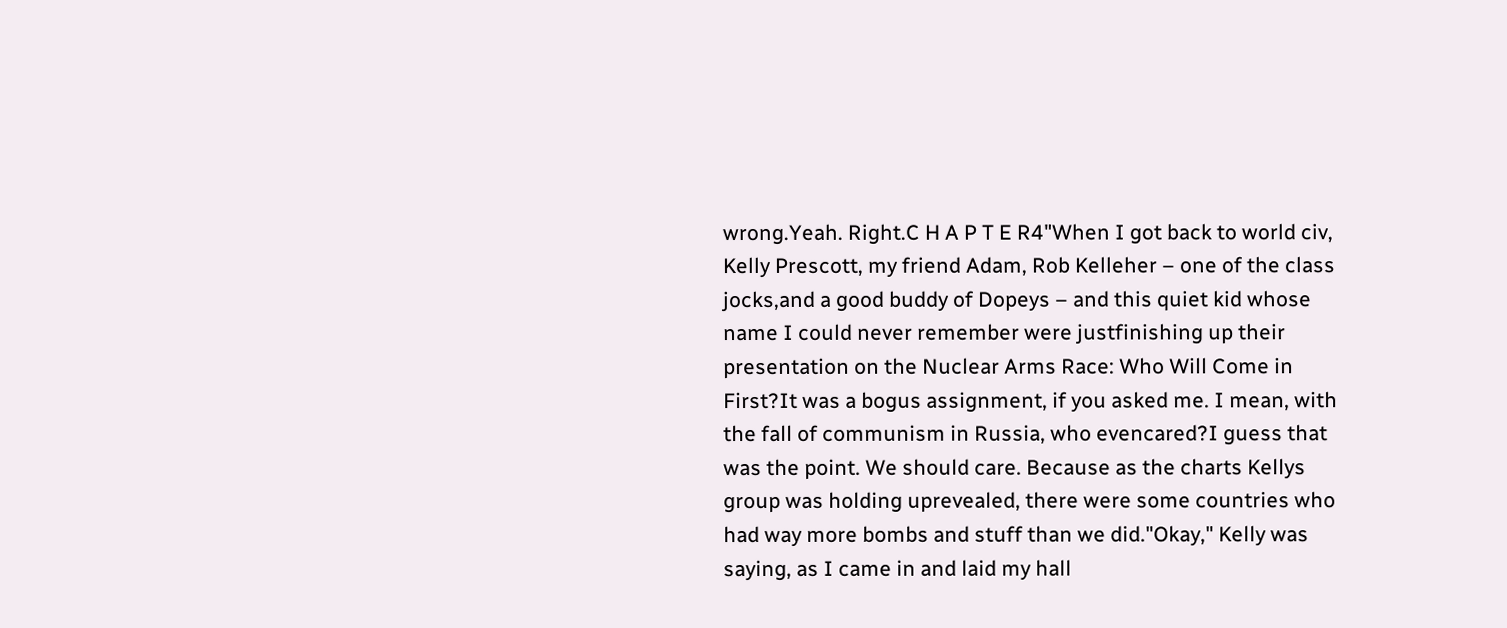wrong.Yeah. Right.C H A P T E R4"When I got back to world civ, Kelly Prescott, my friend Adam, Rob Kelleher – one of the class jocks,and a good buddy of Dopeys – and this quiet kid whose name I could never remember were justfinishing up their presentation on the Nuclear Arms Race: Who Will Come in First?It was a bogus assignment, if you asked me. I mean, with the fall of communism in Russia, who evencared?I guess that was the point. We should care. Because as the charts Kellys group was holding uprevealed, there were some countries who had way more bombs and stuff than we did."Okay," Kelly was saying, as I came in and laid my hall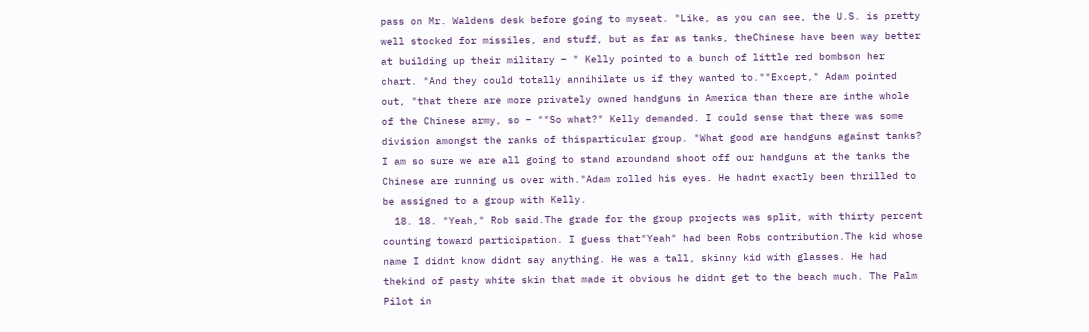pass on Mr. Waldens desk before going to myseat. "Like, as you can see, the U.S. is pretty well stocked for missiles, and stuff, but as far as tanks, theChinese have been way better at building up their military – " Kelly pointed to a bunch of little red bombson her chart. "And they could totally annihilate us if they wanted to.""Except," Adam pointed out, "that there are more privately owned handguns in America than there are inthe whole of the Chinese army, so – ""So what?" Kelly demanded. I could sense that there was some division amongst the ranks of thisparticular group. "What good are handguns against tanks? I am so sure we are all going to stand aroundand shoot off our handguns at the tanks the Chinese are running us over with."Adam rolled his eyes. He hadnt exactly been thrilled to be assigned to a group with Kelly.
  18. 18. "Yeah," Rob said.The grade for the group projects was split, with thirty percent counting toward participation. I guess that"Yeah" had been Robs contribution.The kid whose name I didnt know didnt say anything. He was a tall, skinny kid with glasses. He had thekind of pasty white skin that made it obvious he didnt get to the beach much. The Palm Pilot in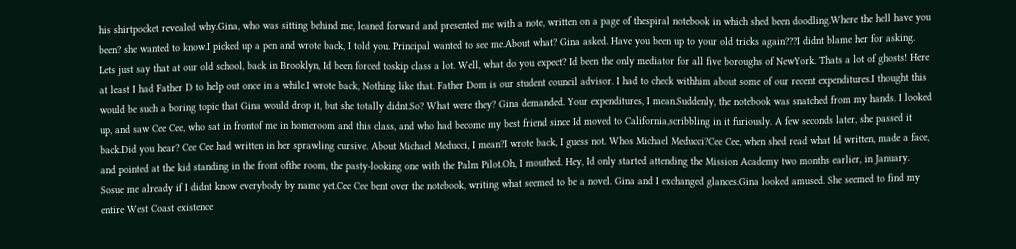his shirtpocket revealed why.Gina, who was sitting behind me, leaned forward and presented me with a note, written on a page of thespiral notebook in which shed been doodling.Where the hell have you been? she wanted to know.I picked up a pen and wrote back, I told you. Principal wanted to see me.About what? Gina asked. Have you been up to your old tricks again???I didnt blame her for asking. Lets just say that at our old school, back in Brooklyn, Id been forced toskip class a lot. Well, what do you expect? Id been the only mediator for all five boroughs of NewYork. Thats a lot of ghosts! Here at least I had Father D to help out once in a while.I wrote back, Nothing like that. Father Dom is our student council advisor. I had to check withhim about some of our recent expenditures.I thought this would be such a boring topic that Gina would drop it, but she totally didnt.So? What were they? Gina demanded. Your expenditures, I mean.Suddenly, the notebook was snatched from my hands. I looked up, and saw Cee Cee, who sat in frontof me in homeroom and this class, and who had become my best friend since Id moved to California,scribbling in it furiously. A few seconds later, she passed it back.Did you hear? Cee Cee had written in her sprawling cursive. About Michael Meducci, I mean?I wrote back, I guess not. Whos Michael Meducci?Cee Cee, when shed read what Id written, made a face, and pointed at the kid standing in the front ofthe room, the pasty-looking one with the Palm Pilot.Oh, I mouthed. Hey, Id only started attending the Mission Academy two months earlier, in January. Sosue me already if I didnt know everybody by name yet.Cee Cee bent over the notebook, writing what seemed to be a novel. Gina and I exchanged glances.Gina looked amused. She seemed to find my entire West Coast existence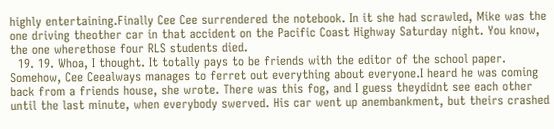highly entertaining.Finally Cee Cee surrendered the notebook. In it she had scrawled, Mike was the one driving theother car in that accident on the Pacific Coast Highway Saturday night. You know, the one wherethose four RLS students died.
  19. 19. Whoa, I thought. It totally pays to be friends with the editor of the school paper. Somehow, Cee Ceealways manages to ferret out everything about everyone.I heard he was coming back from a friends house, she wrote. There was this fog, and I guess theydidnt see each other until the last minute, when everybody swerved. His car went up anembankment, but theirs crashed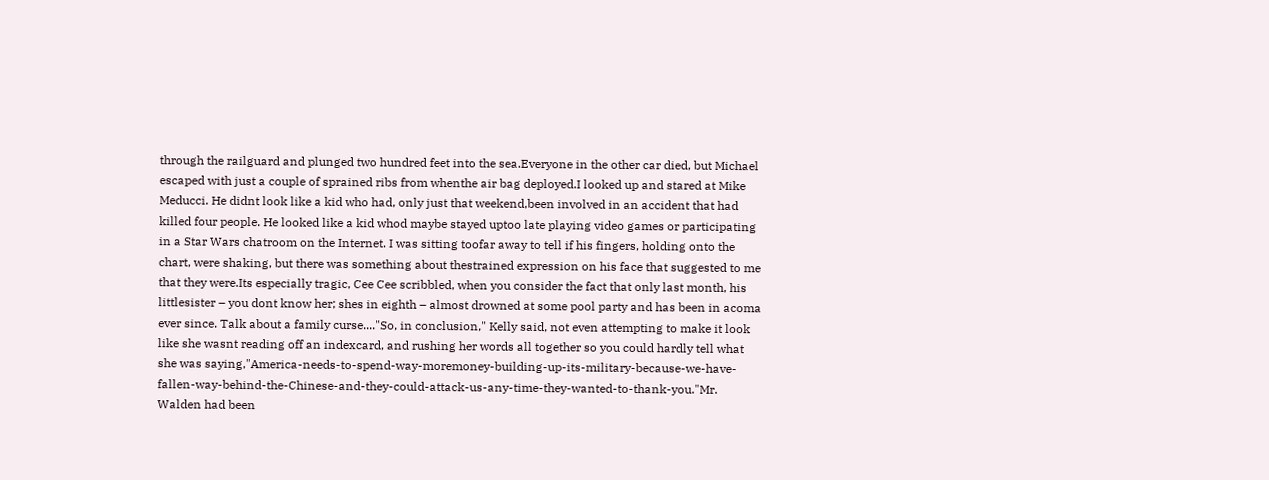through the railguard and plunged two hundred feet into the sea.Everyone in the other car died, but Michael escaped with just a couple of sprained ribs from whenthe air bag deployed.I looked up and stared at Mike Meducci. He didnt look like a kid who had, only just that weekend,been involved in an accident that had killed four people. He looked like a kid whod maybe stayed uptoo late playing video games or participating in a Star Wars chatroom on the Internet. I was sitting toofar away to tell if his fingers, holding onto the chart, were shaking, but there was something about thestrained expression on his face that suggested to me that they were.Its especially tragic, Cee Cee scribbled, when you consider the fact that only last month, his littlesister – you dont know her; shes in eighth – almost drowned at some pool party and has been in acoma ever since. Talk about a family curse...."So, in conclusion," Kelly said, not even attempting to make it look like she wasnt reading off an indexcard, and rushing her words all together so you could hardly tell what she was saying,"America-needs-to-spend-way-moremoney-building-up-its-military-because-we-have-fallen-way-behind-the-Chinese-and-they-could-attack-us-any-time-they-wanted-to-thank-you."Mr. Walden had been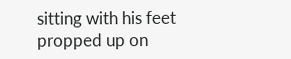sitting with his feet propped up on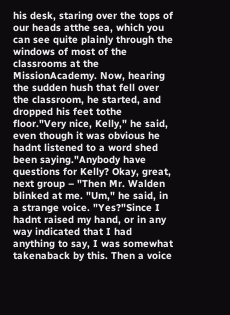his desk, staring over the tops of our heads atthe sea, which you can see quite plainly through the windows of most of the classrooms at the MissionAcademy. Now, hearing the sudden hush that fell over the classroom, he started, and dropped his feet tothe floor."Very nice, Kelly," he said, even though it was obvious he hadnt listened to a word shed been saying."Anybody have questions for Kelly? Okay, great, next group – "Then Mr. Walden blinked at me. "Um," he said, in a strange voice. "Yes?"Since I hadnt raised my hand, or in any way indicated that I had anything to say, I was somewhat takenaback by this. Then a voice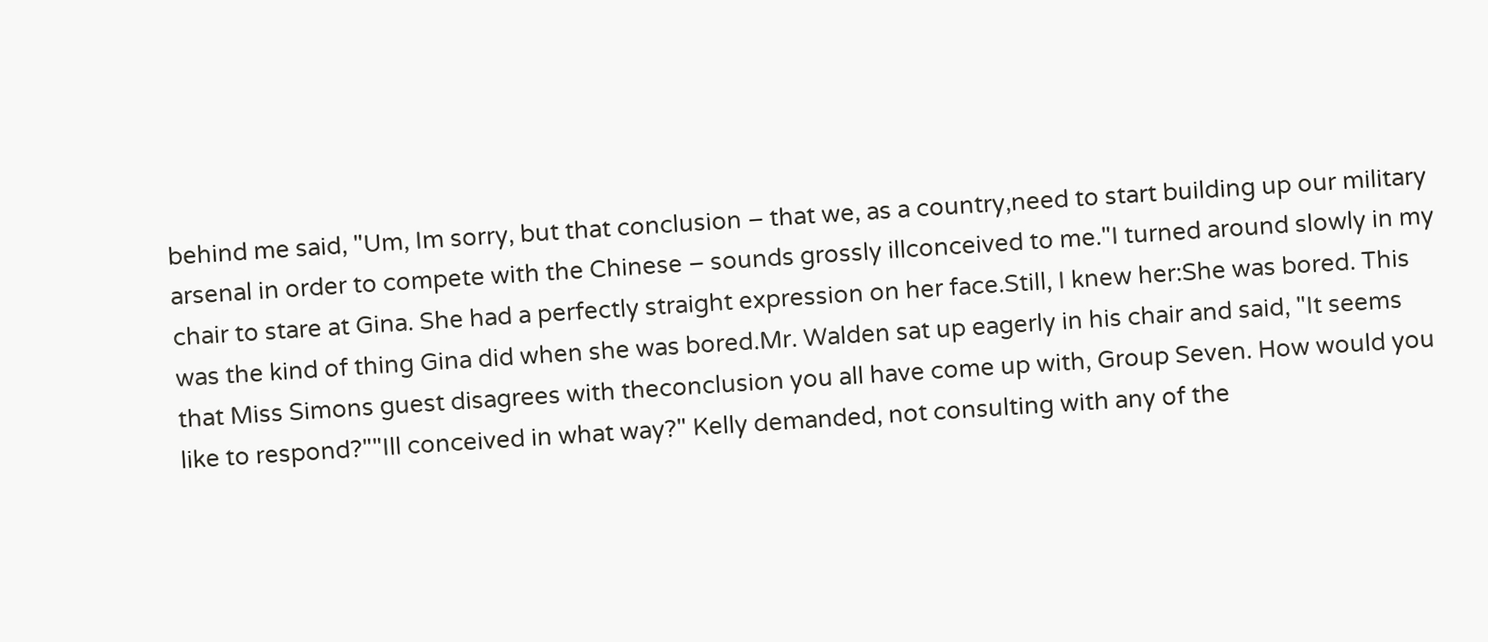behind me said, "Um, Im sorry, but that conclusion – that we, as a country,need to start building up our military arsenal in order to compete with the Chinese – sounds grossly illconceived to me."I turned around slowly in my chair to stare at Gina. She had a perfectly straight expression on her face.Still, I knew her:She was bored. This was the kind of thing Gina did when she was bored.Mr. Walden sat up eagerly in his chair and said, "It seems that Miss Simons guest disagrees with theconclusion you all have come up with, Group Seven. How would you like to respond?""Ill conceived in what way?" Kelly demanded, not consulting with any of the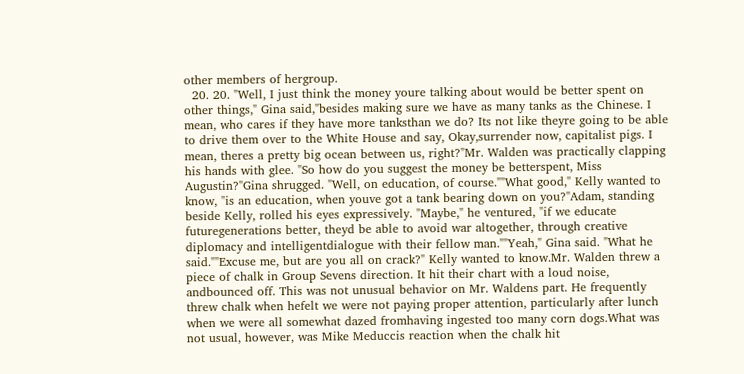other members of hergroup.
  20. 20. "Well, I just think the money youre talking about would be better spent on other things," Gina said,"besides making sure we have as many tanks as the Chinese. I mean, who cares if they have more tanksthan we do? Its not like theyre going to be able to drive them over to the White House and say, Okay,surrender now, capitalist pigs. I mean, theres a pretty big ocean between us, right?"Mr. Walden was practically clapping his hands with glee. "So how do you suggest the money be betterspent, Miss Augustin?"Gina shrugged. "Well, on education, of course.""What good," Kelly wanted to know, "is an education, when youve got a tank bearing down on you?"Adam, standing beside Kelly, rolled his eyes expressively. "Maybe," he ventured, "if we educate futuregenerations better, theyd be able to avoid war altogether, through creative diplomacy and intelligentdialogue with their fellow man.""Yeah," Gina said. "What he said.""Excuse me, but are you all on crack?" Kelly wanted to know.Mr. Walden threw a piece of chalk in Group Sevens direction. It hit their chart with a loud noise, andbounced off. This was not unusual behavior on Mr. Waldens part. He frequently threw chalk when hefelt we were not paying proper attention, particularly after lunch when we were all somewhat dazed fromhaving ingested too many corn dogs.What was not usual, however, was Mike Meduccis reaction when the chalk hit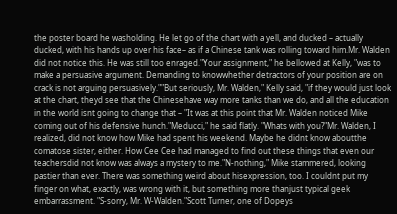the poster board he washolding. He let go of the chart with a yell, and ducked – actually ducked, with his hands up over his face– as if a Chinese tank was rolling toward him.Mr. Walden did not notice this. He was still too enraged."Your assignment," he bellowed at Kelly, "was to make a persuasive argument. Demanding to knowwhether detractors of your position are on crack is not arguing persuasively.""But seriously, Mr. Walden," Kelly said, "if they would just look at the chart, theyd see that the Chinesehave way more tanks than we do, and all the education in the world isnt going to change that – "It was at this point that Mr. Walden noticed Mike coming out of his defensive hunch."Meducci," he said flatly. "Whats with you?"Mr. Walden, I realized, did not know how Mike had spent his weekend. Maybe he didnt know aboutthe comatose sister, either. How Cee Cee had managed to find out these things that even our teachersdid not know was always a mystery to me."N-nothing," Mike stammered, looking pastier than ever. There was something weird about hisexpression, too. I couldnt put my finger on what, exactly, was wrong with it, but something more thanjust typical geek embarrassment. "S-sorry, Mr. W-Walden."Scott Turner, one of Dopeys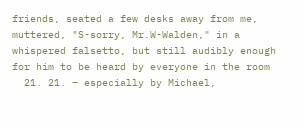friends, seated a few desks away from me, muttered, "S-sorry, Mr.W-Walden," in a whispered falsetto, but still audibly enough for him to be heard by everyone in the room
  21. 21. – especially by Michael,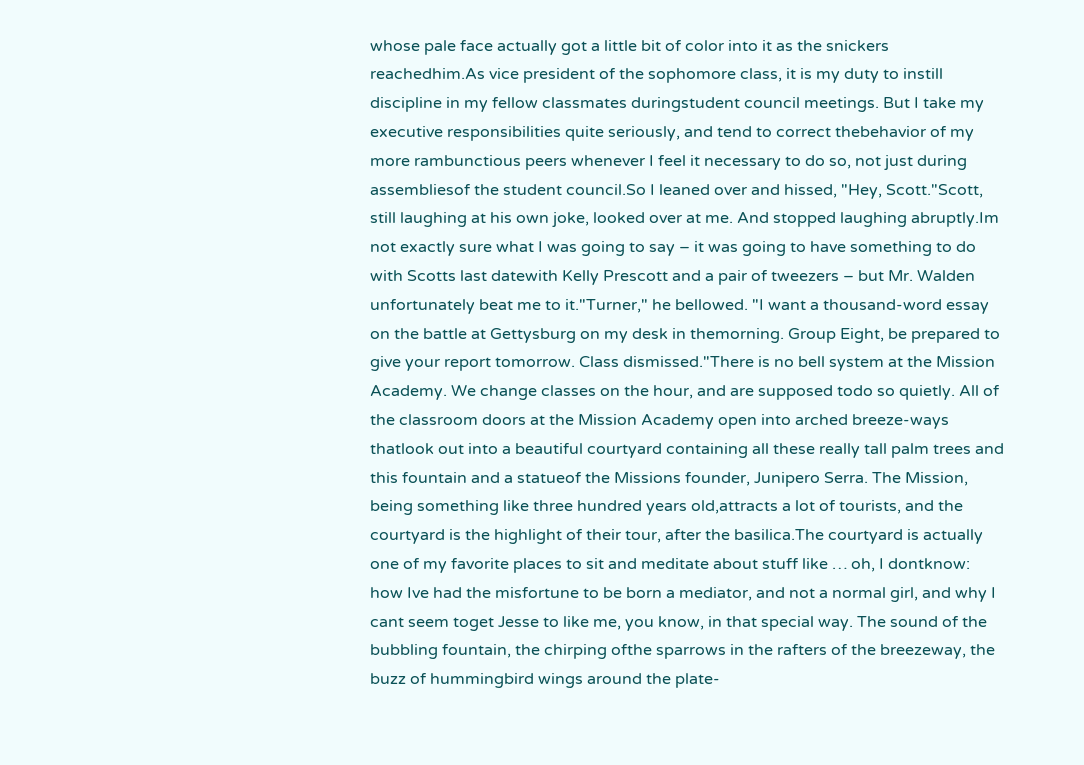whose pale face actually got a little bit of color into it as the snickers reachedhim.As vice president of the sophomore class, it is my duty to instill discipline in my fellow classmates duringstudent council meetings. But I take my executive responsibilities quite seriously, and tend to correct thebehavior of my more rambunctious peers whenever I feel it necessary to do so, not just during assembliesof the student council.So I leaned over and hissed, "Hey, Scott."Scott, still laughing at his own joke, looked over at me. And stopped laughing abruptly.Im not exactly sure what I was going to say – it was going to have something to do with Scotts last datewith Kelly Prescott and a pair of tweezers – but Mr. Walden unfortunately beat me to it."Turner," he bellowed. "I want a thousand-word essay on the battle at Gettysburg on my desk in themorning. Group Eight, be prepared to give your report tomorrow. Class dismissed."There is no bell system at the Mission Academy. We change classes on the hour, and are supposed todo so quietly. All of the classroom doors at the Mission Academy open into arched breeze-ways thatlook out into a beautiful courtyard containing all these really tall palm trees and this fountain and a statueof the Missions founder, Junipero Serra. The Mission, being something like three hundred years old,attracts a lot of tourists, and the courtyard is the highlight of their tour, after the basilica.The courtyard is actually one of my favorite places to sit and meditate about stuff like … oh, I dontknow: how Ive had the misfortune to be born a mediator, and not a normal girl, and why I cant seem toget Jesse to like me, you know, in that special way. The sound of the bubbling fountain, the chirping ofthe sparrows in the rafters of the breezeway, the buzz of hummingbird wings around the plate-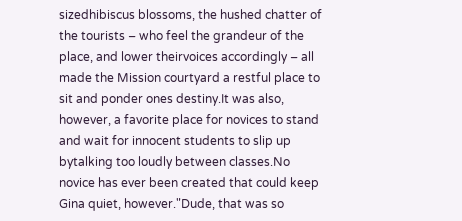sizedhibiscus blossoms, the hushed chatter of the tourists – who feel the grandeur of the place, and lower theirvoices accordingly – all made the Mission courtyard a restful place to sit and ponder ones destiny.It was also, however, a favorite place for novices to stand and wait for innocent students to slip up bytalking too loudly between classes.No novice has ever been created that could keep Gina quiet, however."Dude, that was so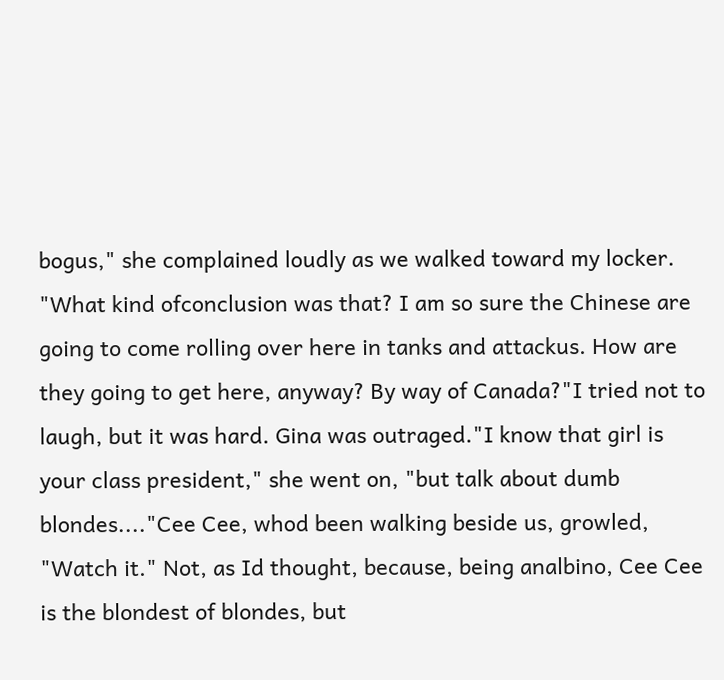bogus," she complained loudly as we walked toward my locker. "What kind ofconclusion was that? I am so sure the Chinese are going to come rolling over here in tanks and attackus. How are they going to get here, anyway? By way of Canada?"I tried not to laugh, but it was hard. Gina was outraged."I know that girl is your class president," she went on, "but talk about dumb blondes...."Cee Cee, whod been walking beside us, growled, "Watch it." Not, as Id thought, because, being analbino, Cee Cee is the blondest of blondes, but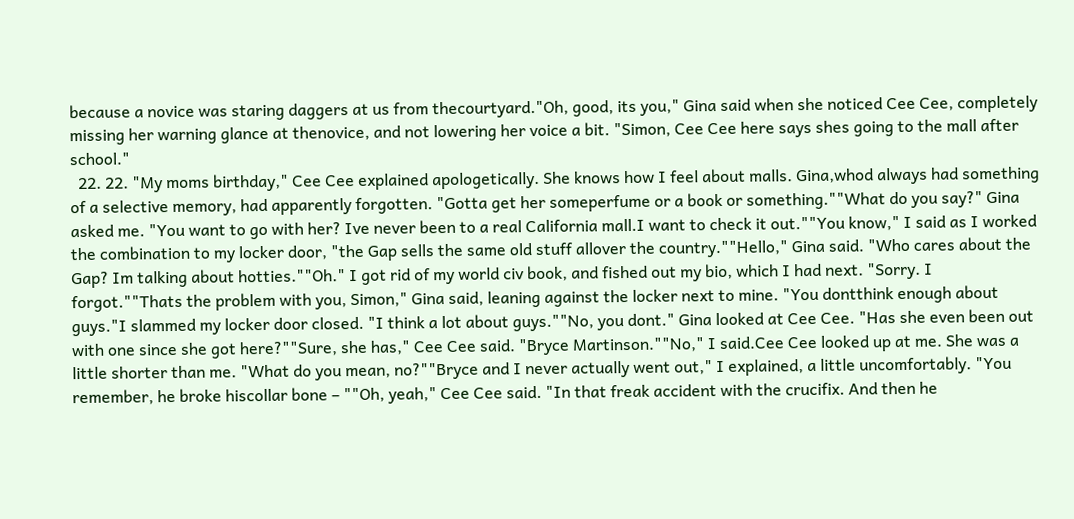because a novice was staring daggers at us from thecourtyard."Oh, good, its you," Gina said when she noticed Cee Cee, completely missing her warning glance at thenovice, and not lowering her voice a bit. "Simon, Cee Cee here says shes going to the mall after school."
  22. 22. "My moms birthday," Cee Cee explained apologetically. She knows how I feel about malls. Gina,whod always had something of a selective memory, had apparently forgotten. "Gotta get her someperfume or a book or something.""What do you say?" Gina asked me. "You want to go with her? Ive never been to a real California mall.I want to check it out.""You know," I said as I worked the combination to my locker door, "the Gap sells the same old stuff allover the country.""Hello," Gina said. "Who cares about the Gap? Im talking about hotties.""Oh." I got rid of my world civ book, and fished out my bio, which I had next. "Sorry. I forgot.""Thats the problem with you, Simon," Gina said, leaning against the locker next to mine. "You dontthink enough about guys."I slammed my locker door closed. "I think a lot about guys.""No, you dont." Gina looked at Cee Cee. "Has she even been out with one since she got here?""Sure, she has," Cee Cee said. "Bryce Martinson.""No," I said.Cee Cee looked up at me. She was a little shorter than me. "What do you mean, no?""Bryce and I never actually went out," I explained, a little uncomfortably. "You remember, he broke hiscollar bone – ""Oh, yeah," Cee Cee said. "In that freak accident with the crucifix. And then he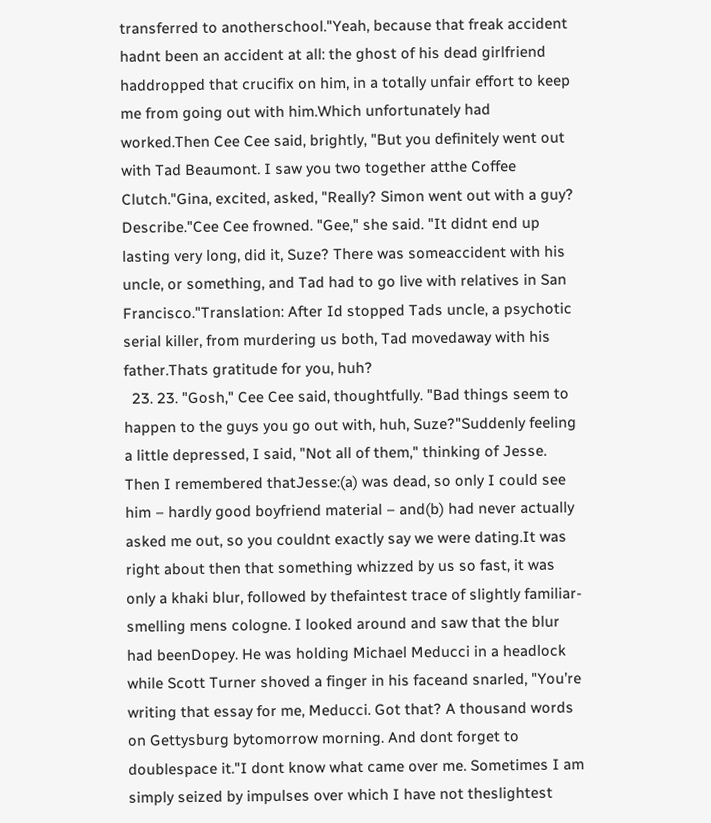transferred to anotherschool."Yeah, because that freak accident hadnt been an accident at all: the ghost of his dead girlfriend haddropped that crucifix on him, in a totally unfair effort to keep me from going out with him.Which unfortunately had worked.Then Cee Cee said, brightly, "But you definitely went out with Tad Beaumont. I saw you two together atthe Coffee Clutch."Gina, excited, asked, "Really? Simon went out with a guy? Describe."Cee Cee frowned. "Gee," she said. "It didnt end up lasting very long, did it, Suze? There was someaccident with his uncle, or something, and Tad had to go live with relatives in San Francisco."Translation: After Id stopped Tads uncle, a psychotic serial killer, from murdering us both, Tad movedaway with his father.Thats gratitude for you, huh?
  23. 23. "Gosh," Cee Cee said, thoughtfully. "Bad things seem to happen to the guys you go out with, huh, Suze?"Suddenly feeling a little depressed, I said, "Not all of them," thinking of Jesse. Then I remembered thatJesse:(a) was dead, so only I could see him – hardly good boyfriend material – and(b) had never actually asked me out, so you couldnt exactly say we were dating.It was right about then that something whizzed by us so fast, it was only a khaki blur, followed by thefaintest trace of slightly familiar-smelling mens cologne. I looked around and saw that the blur had beenDopey. He was holding Michael Meducci in a headlock while Scott Turner shoved a finger in his faceand snarled, "You’re writing that essay for me, Meducci. Got that? A thousand words on Gettysburg bytomorrow morning. And dont forget to doublespace it."I dont know what came over me. Sometimes I am simply seized by impulses over which I have not theslightest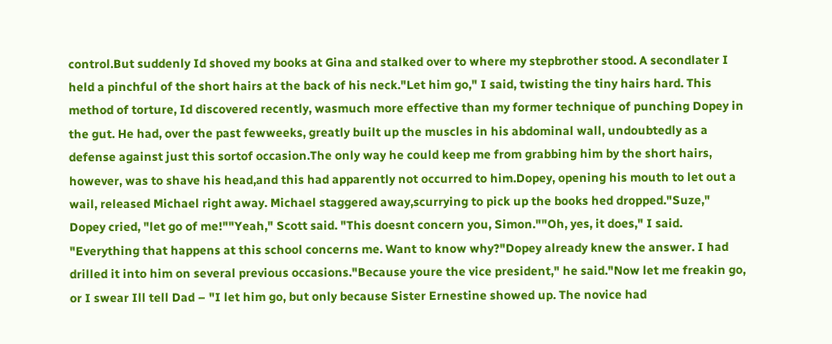control.But suddenly Id shoved my books at Gina and stalked over to where my stepbrother stood. A secondlater I held a pinchful of the short hairs at the back of his neck."Let him go," I said, twisting the tiny hairs hard. This method of torture, Id discovered recently, wasmuch more effective than my former technique of punching Dopey in the gut. He had, over the past fewweeks, greatly built up the muscles in his abdominal wall, undoubtedly as a defense against just this sortof occasion.The only way he could keep me from grabbing him by the short hairs, however, was to shave his head,and this had apparently not occurred to him.Dopey, opening his mouth to let out a wail, released Michael right away. Michael staggered away,scurrying to pick up the books hed dropped."Suze," Dopey cried, "let go of me!""Yeah," Scott said. "This doesnt concern you, Simon.""Oh, yes, it does," I said. "Everything that happens at this school concerns me. Want to know why?"Dopey already knew the answer. I had drilled it into him on several previous occasions."Because youre the vice president," he said."Now let me freakin go, or I swear Ill tell Dad – "I let him go, but only because Sister Ernestine showed up. The novice had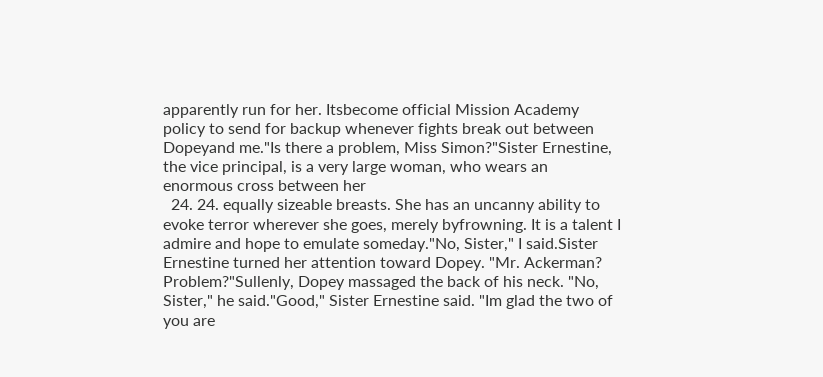apparently run for her. Itsbecome official Mission Academy policy to send for backup whenever fights break out between Dopeyand me."Is there a problem, Miss Simon?"Sister Ernestine, the vice principal, is a very large woman, who wears an enormous cross between her
  24. 24. equally sizeable breasts. She has an uncanny ability to evoke terror wherever she goes, merely byfrowning. It is a talent I admire and hope to emulate someday."No, Sister," I said.Sister Ernestine turned her attention toward Dopey. "Mr. Ackerman? Problem?"Sullenly, Dopey massaged the back of his neck. "No, Sister," he said."Good," Sister Ernestine said. "Im glad the two of you are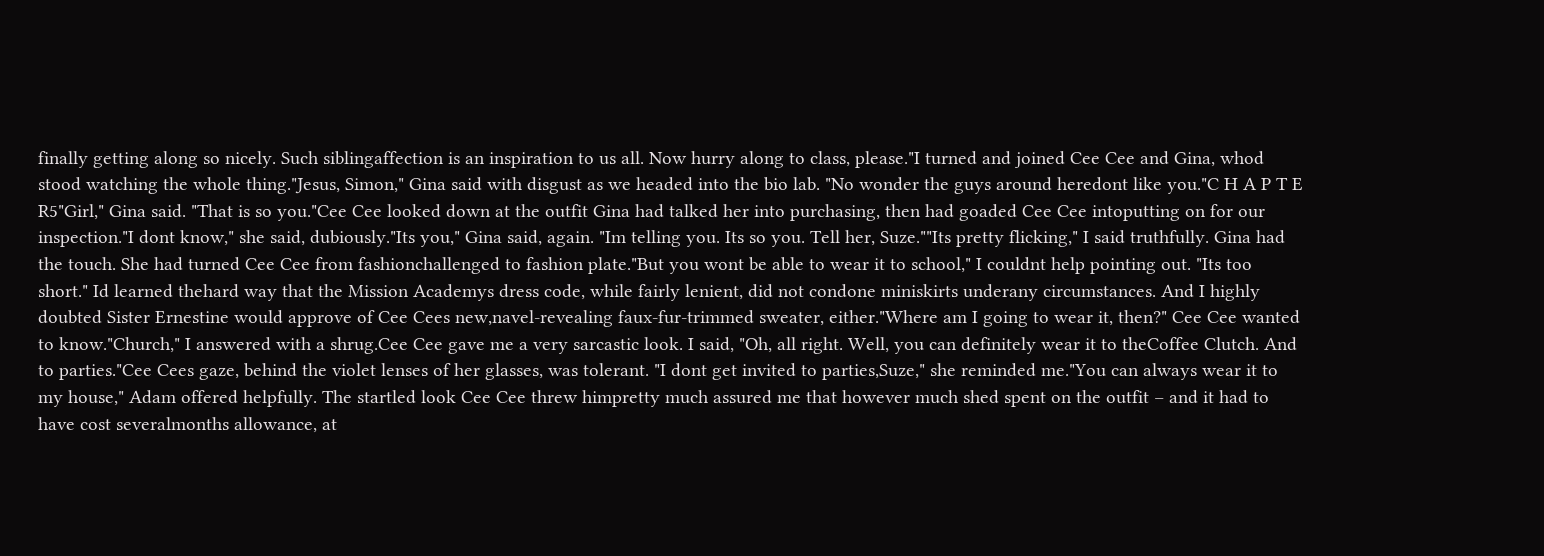finally getting along so nicely. Such siblingaffection is an inspiration to us all. Now hurry along to class, please."I turned and joined Cee Cee and Gina, whod stood watching the whole thing."Jesus, Simon," Gina said with disgust as we headed into the bio lab. "No wonder the guys around heredont like you."C H A P T E R5"Girl," Gina said. "That is so you."Cee Cee looked down at the outfit Gina had talked her into purchasing, then had goaded Cee Cee intoputting on for our inspection."I dont know," she said, dubiously."Its you," Gina said, again. "Im telling you. Its so you. Tell her, Suze.""Its pretty flicking," I said truthfully. Gina had the touch. She had turned Cee Cee from fashionchallenged to fashion plate."But you wont be able to wear it to school," I couldnt help pointing out. "Its too short." Id learned thehard way that the Mission Academys dress code, while fairly lenient, did not condone miniskirts underany circumstances. And I highly doubted Sister Ernestine would approve of Cee Cees new,navel-revealing faux-fur-trimmed sweater, either."Where am I going to wear it, then?" Cee Cee wanted to know."Church," I answered with a shrug.Cee Cee gave me a very sarcastic look. I said, "Oh, all right. Well, you can definitely wear it to theCoffee Clutch. And to parties."Cee Cees gaze, behind the violet lenses of her glasses, was tolerant. "I dont get invited to parties,Suze," she reminded me."You can always wear it to my house," Adam offered helpfully. The startled look Cee Cee threw himpretty much assured me that however much shed spent on the outfit – and it had to have cost severalmonths allowance, at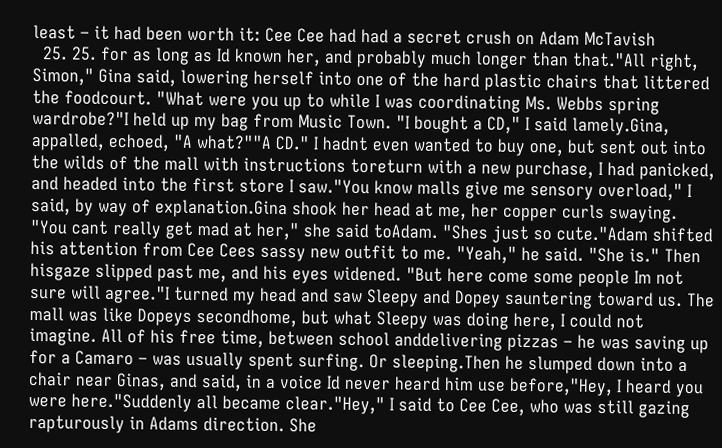least – it had been worth it: Cee Cee had had a secret crush on Adam McTavish
  25. 25. for as long as Id known her, and probably much longer than that."All right, Simon," Gina said, lowering herself into one of the hard plastic chairs that littered the foodcourt. "What were you up to while I was coordinating Ms. Webbs spring wardrobe?"I held up my bag from Music Town. "I bought a CD," I said lamely.Gina, appalled, echoed, "A what?""A CD." I hadnt even wanted to buy one, but sent out into the wilds of the mall with instructions toreturn with a new purchase, I had panicked, and headed into the first store I saw."You know malls give me sensory overload," I said, by way of explanation.Gina shook her head at me, her copper curls swaying. "You cant really get mad at her," she said toAdam. "Shes just so cute."Adam shifted his attention from Cee Cees sassy new outfit to me. "Yeah," he said. "She is." Then hisgaze slipped past me, and his eyes widened. "But here come some people Im not sure will agree."I turned my head and saw Sleepy and Dopey sauntering toward us. The mall was like Dopeys secondhome, but what Sleepy was doing here, I could not imagine. All of his free time, between school anddelivering pizzas – he was saving up for a Camaro – was usually spent surfing. Or sleeping.Then he slumped down into a chair near Ginas, and said, in a voice Id never heard him use before,"Hey, I heard you were here."Suddenly all became clear."Hey," I said to Cee Cee, who was still gazing rapturously in Adams direction. She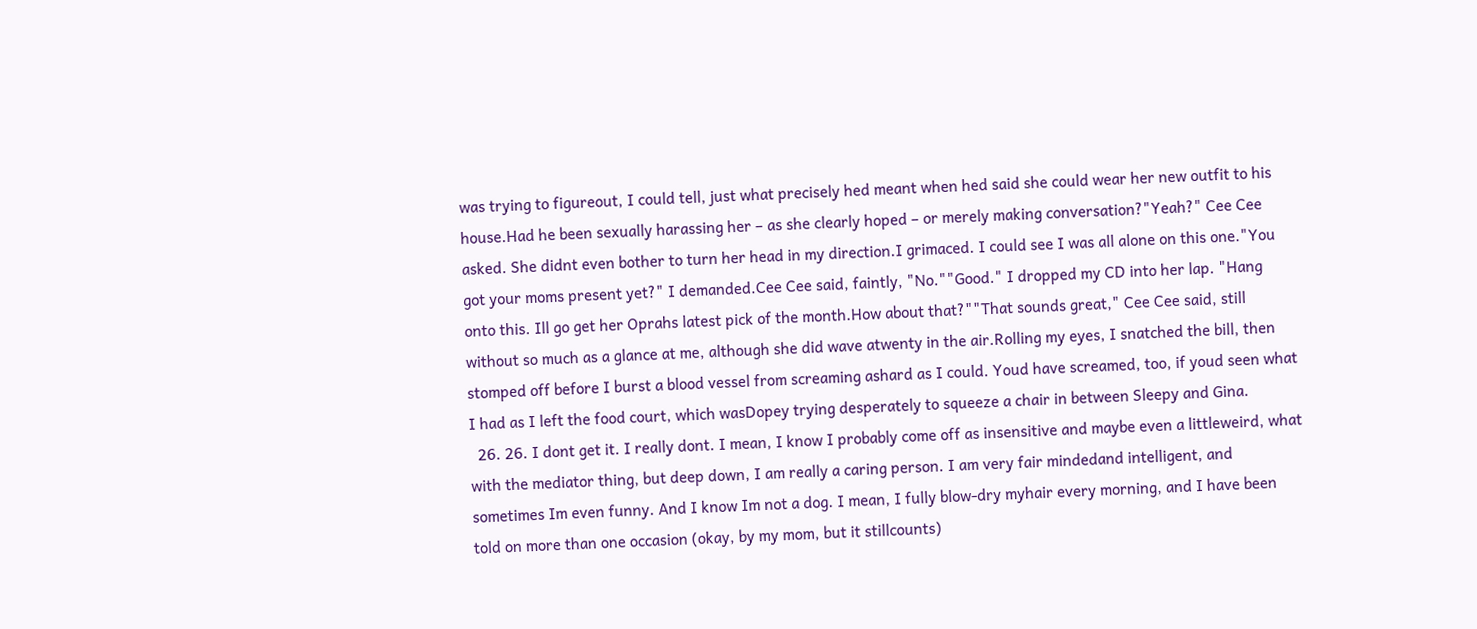was trying to figureout, I could tell, just what precisely hed meant when hed said she could wear her new outfit to his house.Had he been sexually harassing her – as she clearly hoped – or merely making conversation?"Yeah?" Cee Cee asked. She didnt even bother to turn her head in my direction.I grimaced. I could see I was all alone on this one."You got your moms present yet?" I demanded.Cee Cee said, faintly, "No.""Good." I dropped my CD into her lap. "Hang onto this. Ill go get her Oprahs latest pick of the month.How about that?""That sounds great," Cee Cee said, still without so much as a glance at me, although she did wave atwenty in the air.Rolling my eyes, I snatched the bill, then stomped off before I burst a blood vessel from screaming ashard as I could. Youd have screamed, too, if youd seen what I had as I left the food court, which wasDopey trying desperately to squeeze a chair in between Sleepy and Gina.
  26. 26. I dont get it. I really dont. I mean, I know I probably come off as insensitive and maybe even a littleweird, what with the mediator thing, but deep down, I am really a caring person. I am very fair mindedand intelligent, and sometimes Im even funny. And I know Im not a dog. I mean, I fully blow-dry myhair every morning, and I have been told on more than one occasion (okay, by my mom, but it stillcounts)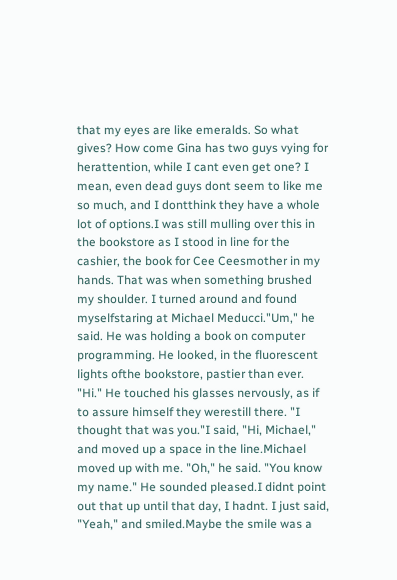that my eyes are like emeralds. So what gives? How come Gina has two guys vying for herattention, while I cant even get one? I mean, even dead guys dont seem to like me so much, and I dontthink they have a whole lot of options.I was still mulling over this in the bookstore as I stood in line for the cashier, the book for Cee Ceesmother in my hands. That was when something brushed my shoulder. I turned around and found myselfstaring at Michael Meducci."Um," he said. He was holding a book on computer programming. He looked, in the fluorescent lights ofthe bookstore, pastier than ever. "Hi." He touched his glasses nervously, as if to assure himself they werestill there. "I thought that was you."I said, "Hi, Michael," and moved up a space in the line.Michael moved up with me. "Oh," he said. "You know my name." He sounded pleased.I didnt point out that up until that day, I hadnt. I just said, "Yeah," and smiled.Maybe the smile was a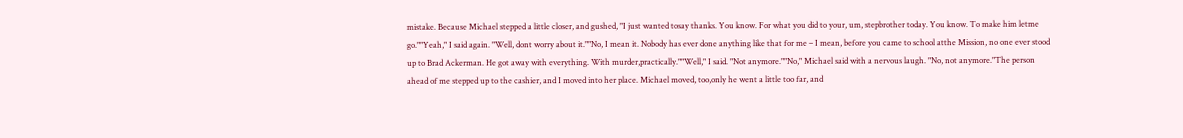mistake. Because Michael stepped a little closer, and gushed, "I just wanted tosay thanks. You know. For what you did to your, um, stepbrother today. You know. To make him letme go.""Yeah," I said again. "Well, dont worry about it.""No, I mean it. Nobody has ever done anything like that for me – I mean, before you came to school atthe Mission, no one ever stood up to Brad Ackerman. He got away with everything. With murder,practically.""Well," I said. "Not anymore.""No," Michael said with a nervous laugh. "No, not anymore."The person ahead of me stepped up to the cashier, and I moved into her place. Michael moved, too,only he went a little too far, and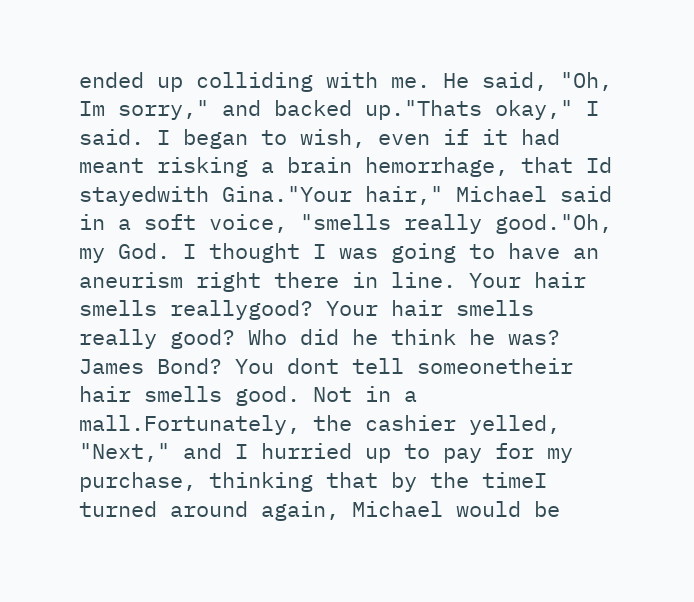ended up colliding with me. He said, "Oh, Im sorry," and backed up."Thats okay," I said. I began to wish, even if it had meant risking a brain hemorrhage, that Id stayedwith Gina."Your hair," Michael said in a soft voice, "smells really good."Oh, my God. I thought I was going to have an aneurism right there in line. Your hair smells reallygood? Your hair smells really good? Who did he think he was? James Bond? You dont tell someonetheir hair smells good. Not in a mall.Fortunately, the cashier yelled, "Next," and I hurried up to pay for my purchase, thinking that by the timeI turned around again, Michael would be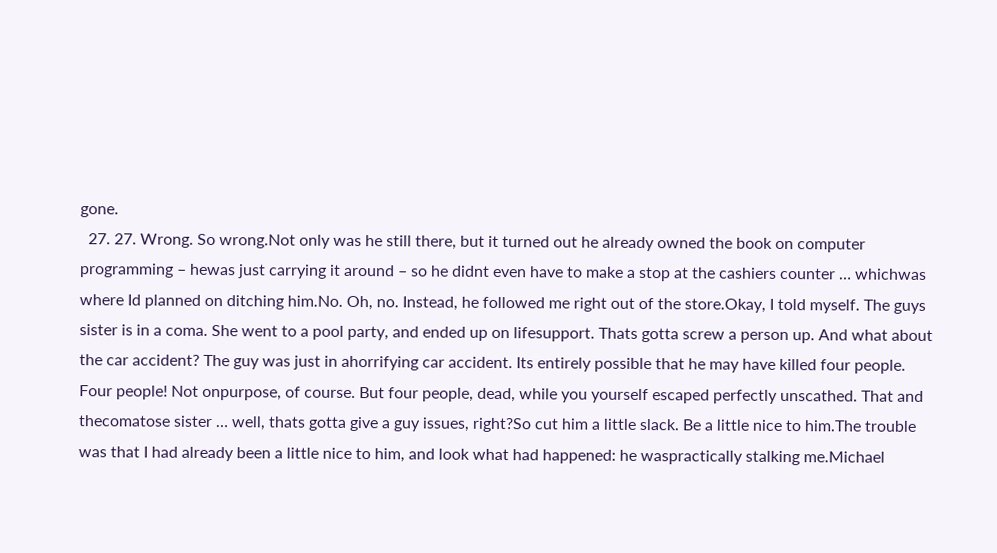gone.
  27. 27. Wrong. So wrong.Not only was he still there, but it turned out he already owned the book on computer programming – hewas just carrying it around – so he didnt even have to make a stop at the cashiers counter … whichwas where Id planned on ditching him.No. Oh, no. Instead, he followed me right out of the store.Okay, I told myself. The guys sister is in a coma. She went to a pool party, and ended up on lifesupport. Thats gotta screw a person up. And what about the car accident? The guy was just in ahorrifying car accident. Its entirely possible that he may have killed four people. Four people! Not onpurpose, of course. But four people, dead, while you yourself escaped perfectly unscathed. That and thecomatose sister … well, thats gotta give a guy issues, right?So cut him a little slack. Be a little nice to him.The trouble was that I had already been a little nice to him, and look what had happened: he waspractically stalking me.Michael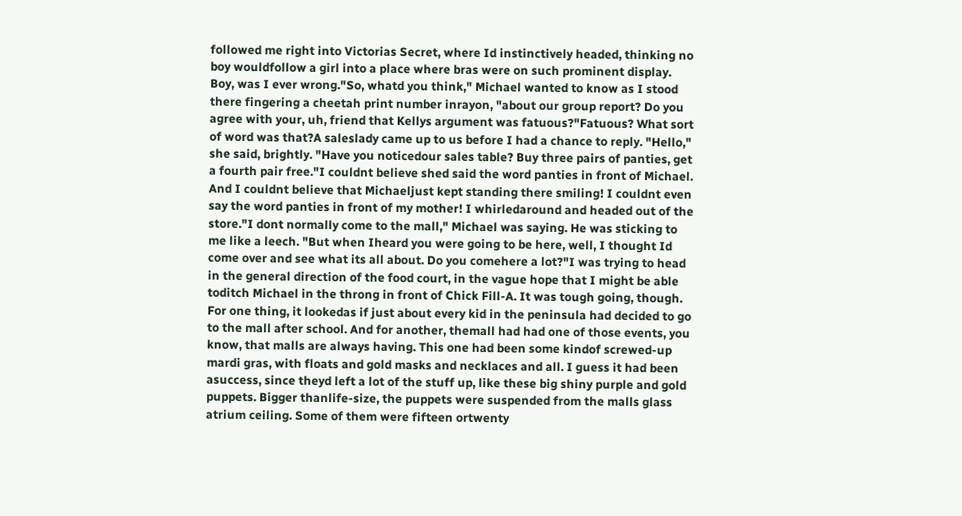followed me right into Victorias Secret, where Id instinctively headed, thinking no boy wouldfollow a girl into a place where bras were on such prominent display. Boy, was I ever wrong."So, whatd you think," Michael wanted to know as I stood there fingering a cheetah print number inrayon, "about our group report? Do you agree with your, uh, friend that Kellys argument was fatuous?"Fatuous? What sort of word was that?A saleslady came up to us before I had a chance to reply. "Hello," she said, brightly. "Have you noticedour sales table? Buy three pairs of panties, get a fourth pair free."I couldnt believe shed said the word panties in front of Michael. And I couldnt believe that Michaeljust kept standing there smiling! I couldnt even say the word panties in front of my mother! I whirledaround and headed out of the store."I dont normally come to the mall," Michael was saying. He was sticking to me like a leech. "But when Iheard you were going to be here, well, I thought Id come over and see what its all about. Do you comehere a lot?"I was trying to head in the general direction of the food court, in the vague hope that I might be able toditch Michael in the throng in front of Chick Fill-A. It was tough going, though. For one thing, it lookedas if just about every kid in the peninsula had decided to go to the mall after school. And for another, themall had had one of those events, you know, that malls are always having. This one had been some kindof screwed-up mardi gras, with floats and gold masks and necklaces and all. I guess it had been asuccess, since theyd left a lot of the stuff up, like these big shiny purple and gold puppets. Bigger thanlife-size, the puppets were suspended from the malls glass atrium ceiling. Some of them were fifteen ortwenty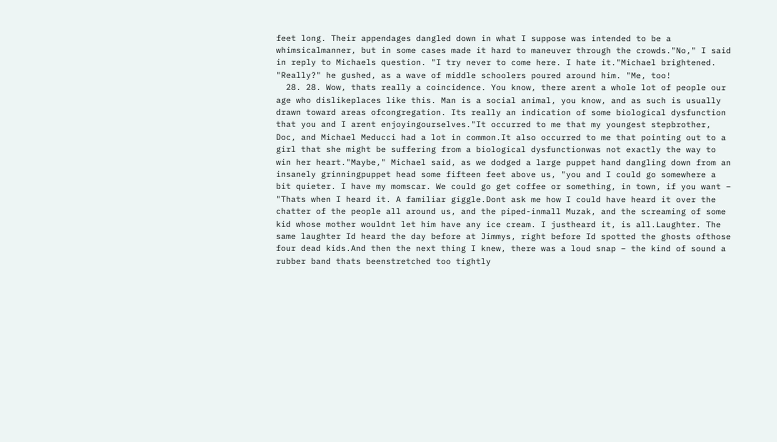feet long. Their appendages dangled down in what I suppose was intended to be a whimsicalmanner, but in some cases made it hard to maneuver through the crowds."No," I said in reply to Michaels question. "I try never to come here. I hate it."Michael brightened. "Really?" he gushed, as a wave of middle schoolers poured around him. "Me, too!
  28. 28. Wow, thats really a coincidence. You know, there arent a whole lot of people our age who dislikeplaces like this. Man is a social animal, you know, and as such is usually drawn toward areas ofcongregation. Its really an indication of some biological dysfunction that you and I arent enjoyingourselves."It occurred to me that my youngest stepbrother, Doc, and Michael Meducci had a lot in common.It also occurred to me that pointing out to a girl that she might be suffering from a biological dysfunctionwas not exactly the way to win her heart."Maybe," Michael said, as we dodged a large puppet hand dangling down from an insanely grinningpuppet head some fifteen feet above us, "you and I could go somewhere a bit quieter. I have my momscar. We could go get coffee or something, in town, if you want – "Thats when I heard it. A familiar giggle.Dont ask me how I could have heard it over the chatter of the people all around us, and the piped-inmall Muzak, and the screaming of some kid whose mother wouldnt let him have any ice cream. I justheard it, is all.Laughter. The same laughter Id heard the day before at Jimmys, right before Id spotted the ghosts ofthose four dead kids.And then the next thing I knew, there was a loud snap – the kind of sound a rubber band thats beenstretched too tightly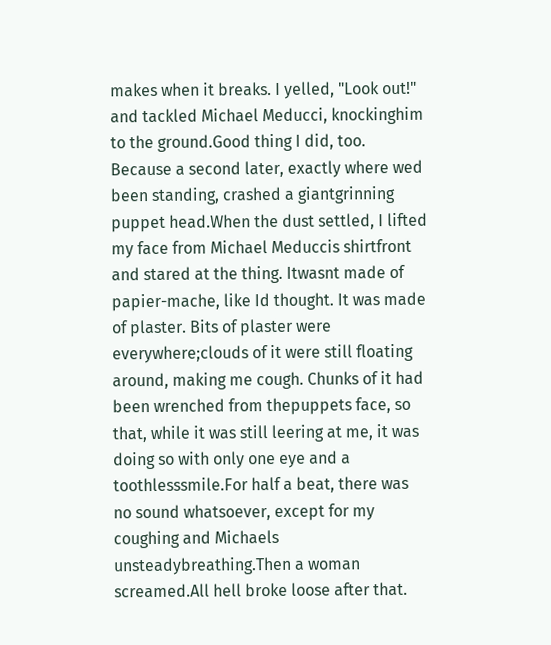makes when it breaks. I yelled, "Look out!" and tackled Michael Meducci, knockinghim to the ground.Good thing I did, too. Because a second later, exactly where wed been standing, crashed a giantgrinning puppet head.When the dust settled, I lifted my face from Michael Meduccis shirtfront and stared at the thing. Itwasnt made of papier-mache, like Id thought. It was made of plaster. Bits of plaster were everywhere;clouds of it were still floating around, making me cough. Chunks of it had been wrenched from thepuppets face, so that, while it was still leering at me, it was doing so with only one eye and a toothlesssmile.For half a beat, there was no sound whatsoever, except for my coughing and Michaels unsteadybreathing.Then a woman screamed.All hell broke loose after that.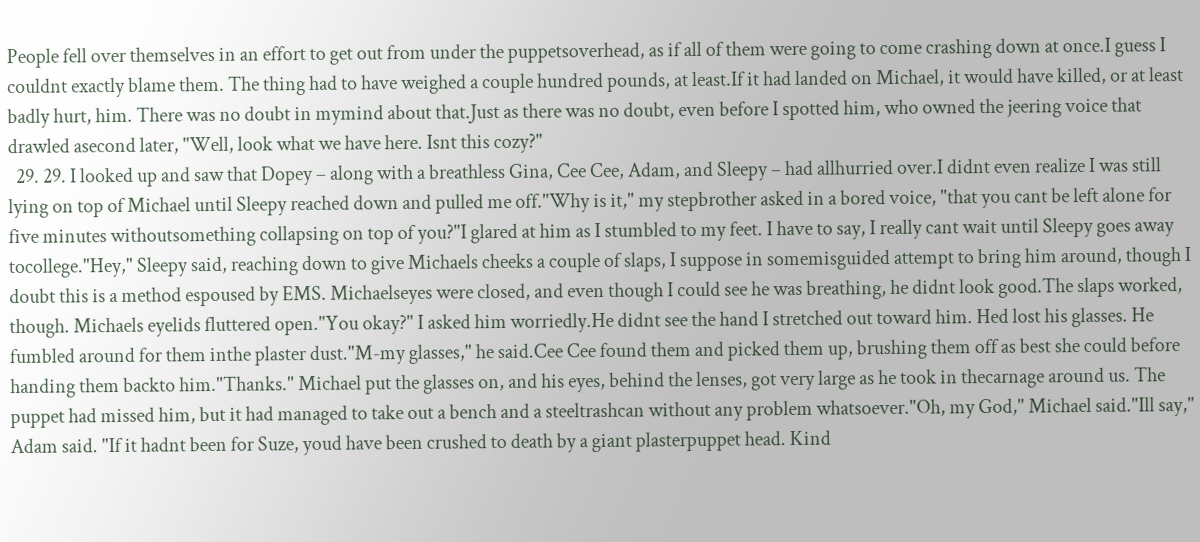People fell over themselves in an effort to get out from under the puppetsoverhead, as if all of them were going to come crashing down at once.I guess I couldnt exactly blame them. The thing had to have weighed a couple hundred pounds, at least.If it had landed on Michael, it would have killed, or at least badly hurt, him. There was no doubt in mymind about that.Just as there was no doubt, even before I spotted him, who owned the jeering voice that drawled asecond later, "Well, look what we have here. Isnt this cozy?"
  29. 29. I looked up and saw that Dopey – along with a breathless Gina, Cee Cee, Adam, and Sleepy – had allhurried over.I didnt even realize I was still lying on top of Michael until Sleepy reached down and pulled me off."Why is it," my stepbrother asked in a bored voice, "that you cant be left alone for five minutes withoutsomething collapsing on top of you?"I glared at him as I stumbled to my feet. I have to say, I really cant wait until Sleepy goes away tocollege."Hey," Sleepy said, reaching down to give Michaels cheeks a couple of slaps, I suppose in somemisguided attempt to bring him around, though I doubt this is a method espoused by EMS. Michaelseyes were closed, and even though I could see he was breathing, he didnt look good.The slaps worked, though. Michaels eyelids fluttered open."You okay?" I asked him worriedly.He didnt see the hand I stretched out toward him. Hed lost his glasses. He fumbled around for them inthe plaster dust."M-my glasses," he said.Cee Cee found them and picked them up, brushing them off as best she could before handing them backto him."Thanks." Michael put the glasses on, and his eyes, behind the lenses, got very large as he took in thecarnage around us. The puppet had missed him, but it had managed to take out a bench and a steeltrashcan without any problem whatsoever."Oh, my God," Michael said."Ill say," Adam said. "If it hadnt been for Suze, youd have been crushed to death by a giant plasterpuppet head. Kind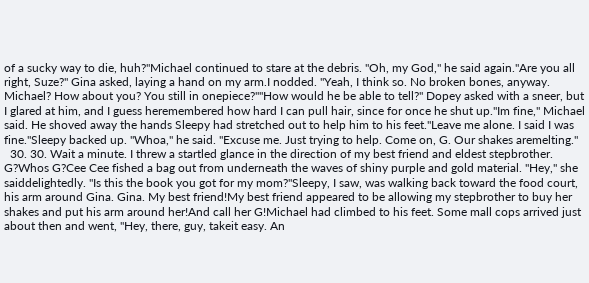of a sucky way to die, huh?"Michael continued to stare at the debris. "Oh, my God," he said again."Are you all right, Suze?" Gina asked, laying a hand on my arm.I nodded. "Yeah, I think so. No broken bones, anyway. Michael? How about you? You still in onepiece?""How would he be able to tell?" Dopey asked with a sneer, but I glared at him, and I guess heremembered how hard I can pull hair, since for once he shut up."Im fine," Michael said. He shoved away the hands Sleepy had stretched out to help him to his feet."Leave me alone. I said I was fine."Sleepy backed up. "Whoa," he said. "Excuse me. Just trying to help. Come on, G. Our shakes aremelting."
  30. 30. Wait a minute. I threw a startled glance in the direction of my best friend and eldest stepbrother. G?Whos G?Cee Cee fished a bag out from underneath the waves of shiny purple and gold material. "Hey," she saiddelightedly. "Is this the book you got for my mom?"Sleepy, I saw, was walking back toward the food court, his arm around Gina. Gina. My best friend!My best friend appeared to be allowing my stepbrother to buy her shakes and put his arm around her!And call her G!Michael had climbed to his feet. Some mall cops arrived just about then and went, "Hey, there, guy, takeit easy. An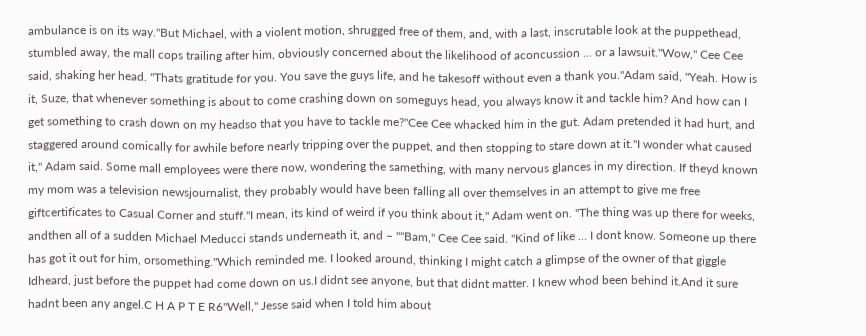ambulance is on its way."But Michael, with a violent motion, shrugged free of them, and, with a last, inscrutable look at the puppethead, stumbled away, the mall cops trailing after him, obviously concerned about the likelihood of aconcussion … or a lawsuit."Wow," Cee Cee said, shaking her head. "Thats gratitude for you. You save the guys life, and he takesoff without even a thank you."Adam said, "Yeah. How is it, Suze, that whenever something is about to come crashing down on someguys head, you always know it and tackle him? And how can I get something to crash down on my headso that you have to tackle me?"Cee Cee whacked him in the gut. Adam pretended it had hurt, and staggered around comically for awhile before nearly tripping over the puppet, and then stopping to stare down at it."I wonder what caused it," Adam said. Some mall employees were there now, wondering the samething, with many nervous glances in my direction. If theyd known my mom was a television newsjournalist, they probably would have been falling all over themselves in an attempt to give me free giftcertificates to Casual Corner and stuff."I mean, its kind of weird if you think about it," Adam went on. "The thing was up there for weeks, andthen all of a sudden Michael Meducci stands underneath it, and – ""Bam," Cee Cee said. "Kind of like … I dont know. Someone up there has got it out for him, orsomething."Which reminded me. I looked around, thinking I might catch a glimpse of the owner of that giggle Idheard, just before the puppet had come down on us.I didnt see anyone, but that didnt matter. I knew whod been behind it.And it sure hadnt been any angel.C H A P T E R6"Well," Jesse said when I told him about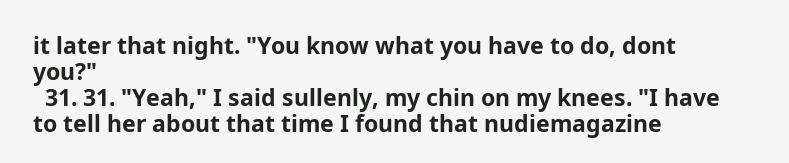it later that night. "You know what you have to do, dont you?"
  31. 31. "Yeah," I said sullenly, my chin on my knees. "I have to tell her about that time I found that nudiemagazine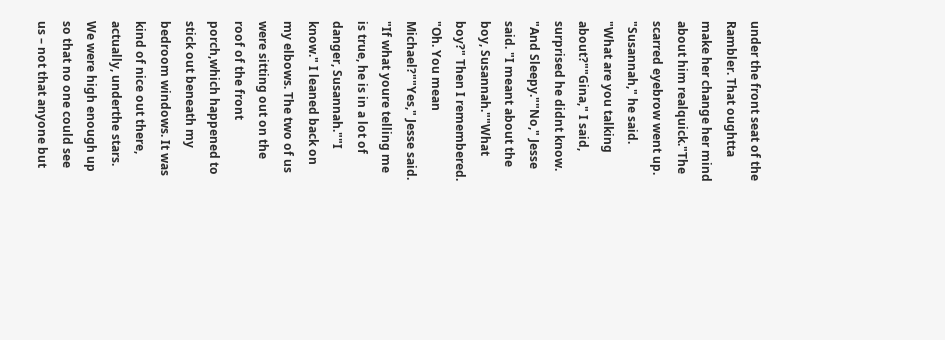under the front seat of the Rambler. That oughtta make her change her mind about him realquick."The scarred eyebrow went up. "Susannah," he said. "What are you talking about?""Gina," I said, surprised he didnt know. "And Sleepy.""No," Jesse said. "I meant about the boy, Susannah.""What boy?" Then I remembered. "Oh. You mean Michael?""Yes," Jesse said. "If what youre telling me is true, he is in a lot of danger, Susannah.""I know." I leaned back on my elbows. The two of us were sitting out on the roof of the front porch,which happened to stick out beneath my bedroom windows. It was kind of nice out there, actually, underthe stars. We were high enough up so that no one could see us – not that anyone but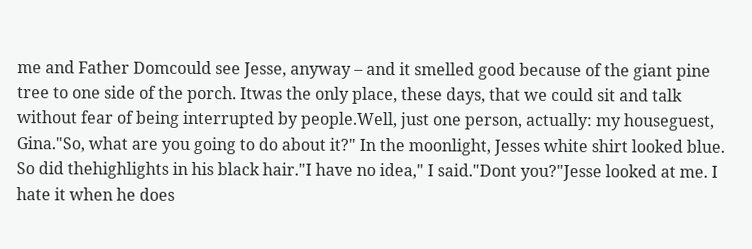me and Father Domcould see Jesse, anyway – and it smelled good because of the giant pine tree to one side of the porch. Itwas the only place, these days, that we could sit and talk without fear of being interrupted by people.Well, just one person, actually: my houseguest, Gina."So, what are you going to do about it?" In the moonlight, Jesses white shirt looked blue. So did thehighlights in his black hair."I have no idea," I said."Dont you?"Jesse looked at me. I hate it when he does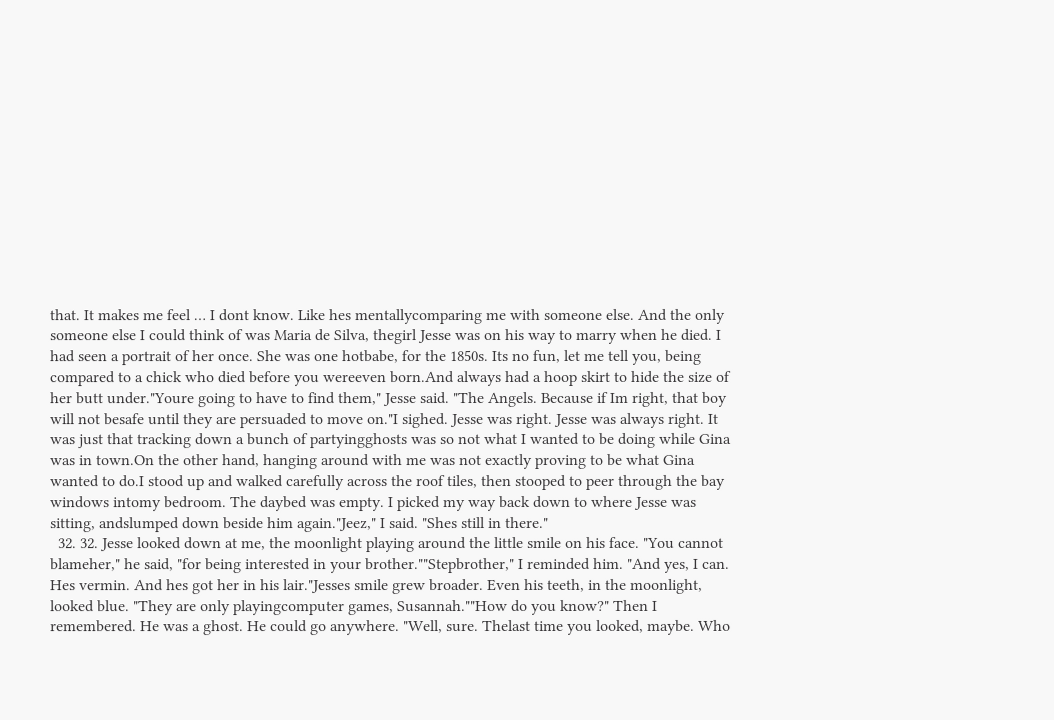that. It makes me feel … I dont know. Like hes mentallycomparing me with someone else. And the only someone else I could think of was Maria de Silva, thegirl Jesse was on his way to marry when he died. I had seen a portrait of her once. She was one hotbabe, for the 1850s. Its no fun, let me tell you, being compared to a chick who died before you wereeven born.And always had a hoop skirt to hide the size of her butt under."Youre going to have to find them," Jesse said. "The Angels. Because if Im right, that boy will not besafe until they are persuaded to move on."I sighed. Jesse was right. Jesse was always right. It was just that tracking down a bunch of partyingghosts was so not what I wanted to be doing while Gina was in town.On the other hand, hanging around with me was not exactly proving to be what Gina wanted to do.I stood up and walked carefully across the roof tiles, then stooped to peer through the bay windows intomy bedroom. The daybed was empty. I picked my way back down to where Jesse was sitting, andslumped down beside him again."Jeez," I said. "Shes still in there."
  32. 32. Jesse looked down at me, the moonlight playing around the little smile on his face. "You cannot blameher," he said, "for being interested in your brother.""Stepbrother," I reminded him. "And yes, I can. Hes vermin. And hes got her in his lair."Jesses smile grew broader. Even his teeth, in the moonlight, looked blue. "They are only playingcomputer games, Susannah.""How do you know?" Then I remembered. He was a ghost. He could go anywhere. "Well, sure. Thelast time you looked, maybe. Who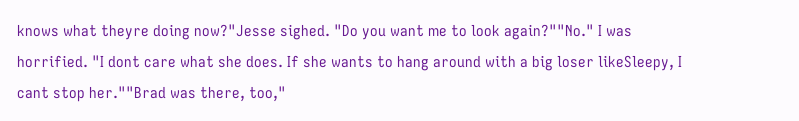knows what theyre doing now?"Jesse sighed. "Do you want me to look again?""No." I was horrified. "I dont care what she does. If she wants to hang around with a big loser likeSleepy, I cant stop her.""Brad was there, too,"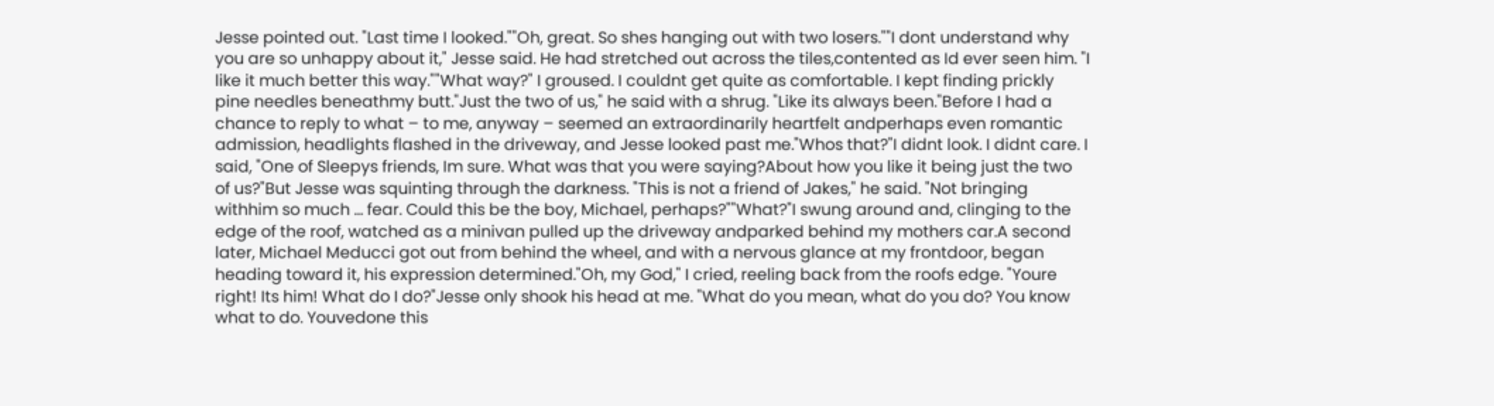Jesse pointed out. "Last time I looked.""Oh, great. So shes hanging out with two losers.""I dont understand why you are so unhappy about it," Jesse said. He had stretched out across the tiles,contented as Id ever seen him. "I like it much better this way.""What way?" I groused. I couldnt get quite as comfortable. I kept finding prickly pine needles beneathmy butt."Just the two of us," he said with a shrug. "Like its always been."Before I had a chance to reply to what – to me, anyway – seemed an extraordinarily heartfelt andperhaps even romantic admission, headlights flashed in the driveway, and Jesse looked past me."Whos that?"I didnt look. I didnt care. I said, "One of Sleepys friends, Im sure. What was that you were saying?About how you like it being just the two of us?"But Jesse was squinting through the darkness. "This is not a friend of Jakes," he said. "Not bringing withhim so much … fear. Could this be the boy, Michael, perhaps?""What?"I swung around and, clinging to the edge of the roof, watched as a minivan pulled up the driveway andparked behind my mothers car.A second later, Michael Meducci got out from behind the wheel, and with a nervous glance at my frontdoor, began heading toward it, his expression determined."Oh, my God," I cried, reeling back from the roofs edge. "Youre right! Its him! What do I do?"Jesse only shook his head at me. "What do you mean, what do you do? You know what to do. Youvedone this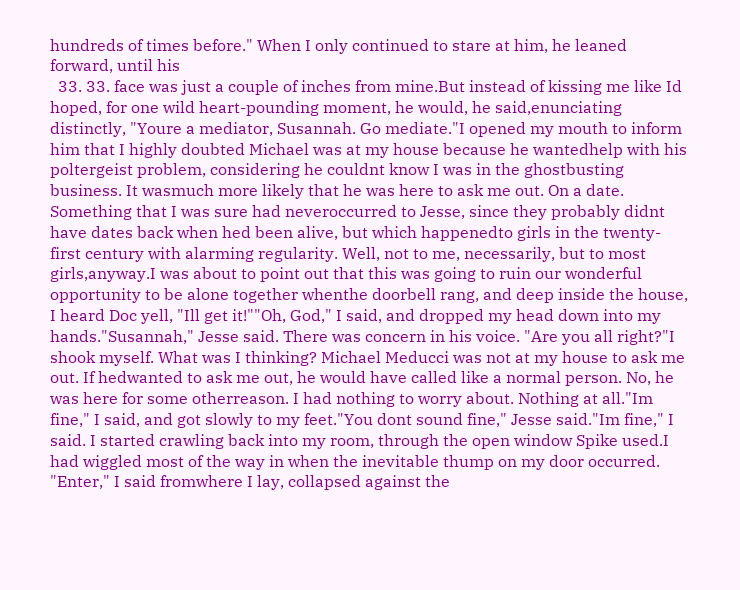hundreds of times before." When I only continued to stare at him, he leaned forward, until his
  33. 33. face was just a couple of inches from mine.But instead of kissing me like Id hoped, for one wild heart-pounding moment, he would, he said,enunciating distinctly, "Youre a mediator, Susannah. Go mediate."I opened my mouth to inform him that I highly doubted Michael was at my house because he wantedhelp with his poltergeist problem, considering he couldnt know I was in the ghostbusting business. It wasmuch more likely that he was here to ask me out. On a date. Something that I was sure had neveroccurred to Jesse, since they probably didnt have dates back when hed been alive, but which happenedto girls in the twenty-first century with alarming regularity. Well, not to me, necessarily, but to most girls,anyway.I was about to point out that this was going to ruin our wonderful opportunity to be alone together whenthe doorbell rang, and deep inside the house, I heard Doc yell, "Ill get it!""Oh, God," I said, and dropped my head down into my hands."Susannah," Jesse said. There was concern in his voice. "Are you all right?"I shook myself. What was I thinking? Michael Meducci was not at my house to ask me out. If hedwanted to ask me out, he would have called like a normal person. No, he was here for some otherreason. I had nothing to worry about. Nothing at all."Im fine," I said, and got slowly to my feet."You dont sound fine," Jesse said."Im fine," I said. I started crawling back into my room, through the open window Spike used.I had wiggled most of the way in when the inevitable thump on my door occurred. "Enter," I said fromwhere I lay, collapsed against the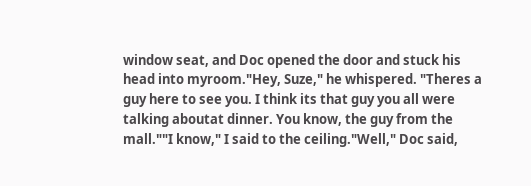window seat, and Doc opened the door and stuck his head into myroom."Hey, Suze," he whispered. "Theres a guy here to see you. I think its that guy you all were talking aboutat dinner. You know, the guy from the mall.""I know," I said to the ceiling."Well," Doc said,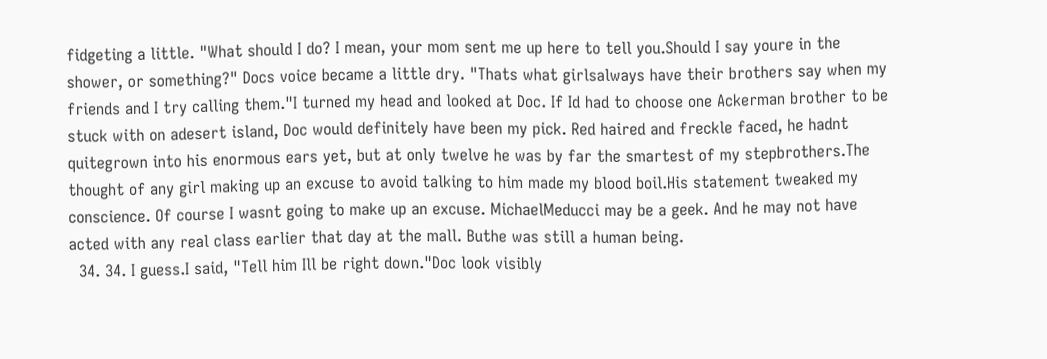fidgeting a little. "What should I do? I mean, your mom sent me up here to tell you.Should I say youre in the shower, or something?" Docs voice became a little dry. "Thats what girlsalways have their brothers say when my friends and I try calling them."I turned my head and looked at Doc. If Id had to choose one Ackerman brother to be stuck with on adesert island, Doc would definitely have been my pick. Red haired and freckle faced, he hadnt quitegrown into his enormous ears yet, but at only twelve he was by far the smartest of my stepbrothers.The thought of any girl making up an excuse to avoid talking to him made my blood boil.His statement tweaked my conscience. Of course I wasnt going to make up an excuse. MichaelMeducci may be a geek. And he may not have acted with any real class earlier that day at the mall. Buthe was still a human being.
  34. 34. I guess.I said, "Tell him Ill be right down."Doc look visibly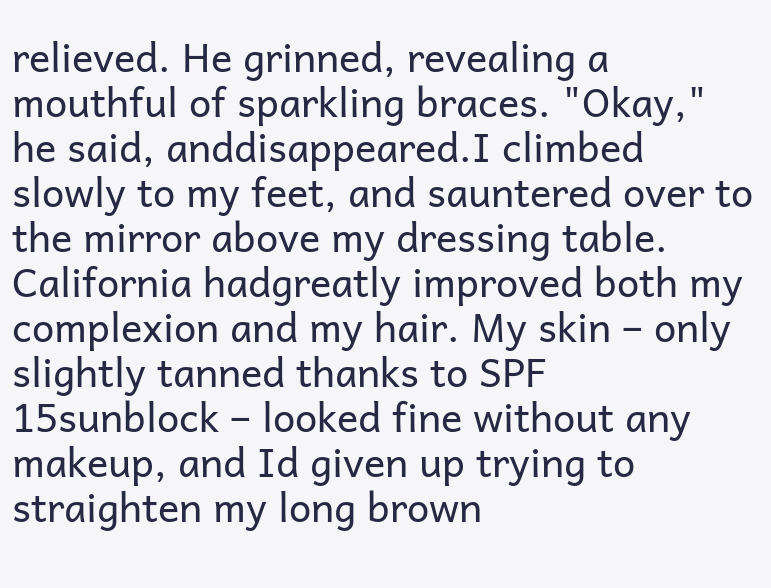relieved. He grinned, revealing a mouthful of sparkling braces. "Okay," he said, anddisappeared.I climbed slowly to my feet, and sauntered over to the mirror above my dressing table. California hadgreatly improved both my complexion and my hair. My skin – only slightly tanned thanks to SPF 15sunblock – looked fine without any makeup, and Id given up trying to straighten my long brown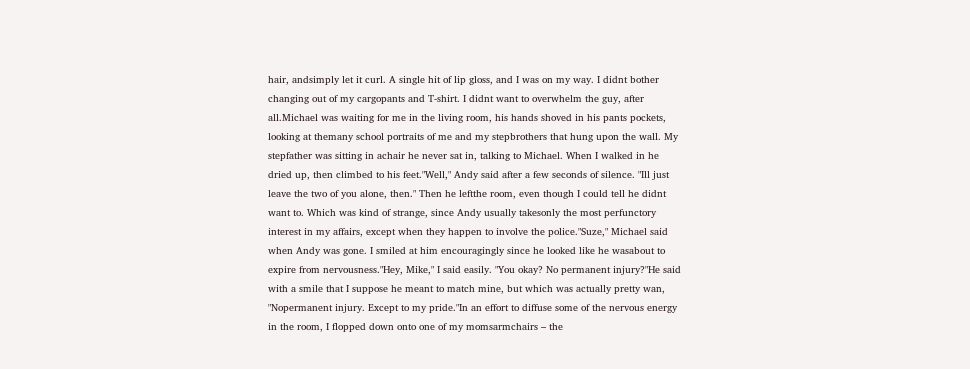hair, andsimply let it curl. A single hit of lip gloss, and I was on my way. I didnt bother changing out of my cargopants and T-shirt. I didnt want to overwhelm the guy, after all.Michael was waiting for me in the living room, his hands shoved in his pants pockets, looking at themany school portraits of me and my stepbrothers that hung upon the wall. My stepfather was sitting in achair he never sat in, talking to Michael. When I walked in he dried up, then climbed to his feet."Well," Andy said after a few seconds of silence. "Ill just leave the two of you alone, then." Then he leftthe room, even though I could tell he didnt want to. Which was kind of strange, since Andy usually takesonly the most perfunctory interest in my affairs, except when they happen to involve the police."Suze," Michael said when Andy was gone. I smiled at him encouragingly since he looked like he wasabout to expire from nervousness."Hey, Mike," I said easily. "You okay? No permanent injury?"He said with a smile that I suppose he meant to match mine, but which was actually pretty wan, "Nopermanent injury. Except to my pride."In an effort to diffuse some of the nervous energy in the room, I flopped down onto one of my momsarmchairs – the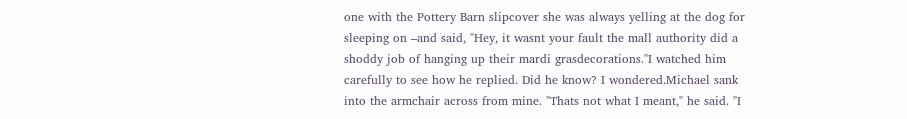one with the Pottery Barn slipcover she was always yelling at the dog for sleeping on –and said, "Hey, it wasnt your fault the mall authority did a shoddy job of hanging up their mardi grasdecorations."I watched him carefully to see how he replied. Did he know? I wondered.Michael sank into the armchair across from mine. "Thats not what I meant," he said. "I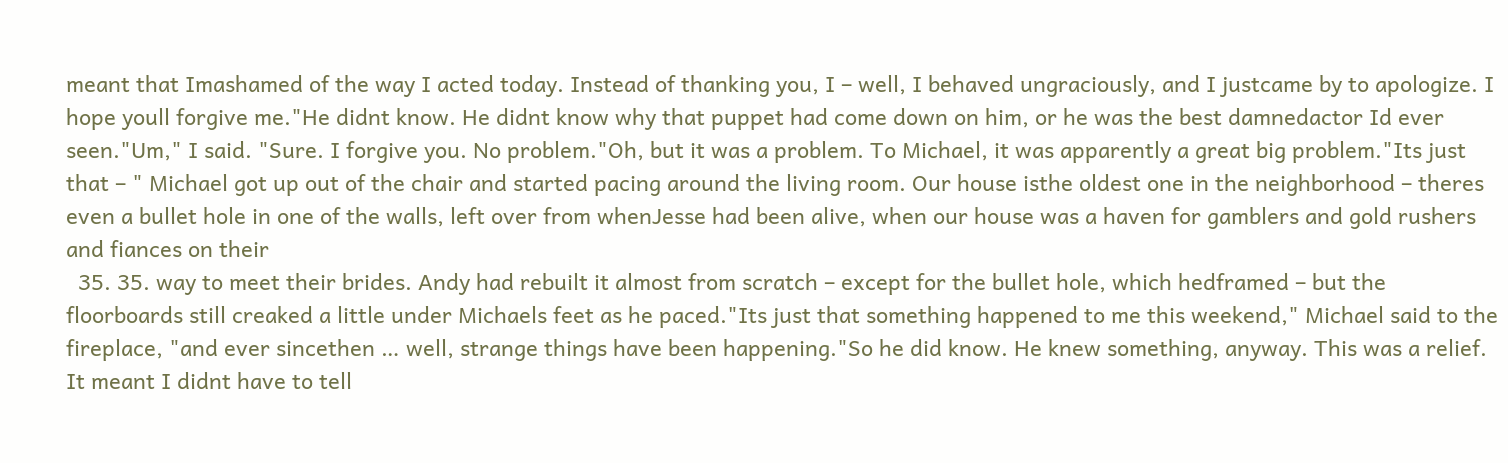meant that Imashamed of the way I acted today. Instead of thanking you, I – well, I behaved ungraciously, and I justcame by to apologize. I hope youll forgive me."He didnt know. He didnt know why that puppet had come down on him, or he was the best damnedactor Id ever seen."Um," I said. "Sure. I forgive you. No problem."Oh, but it was a problem. To Michael, it was apparently a great big problem."Its just that – " Michael got up out of the chair and started pacing around the living room. Our house isthe oldest one in the neighborhood – theres even a bullet hole in one of the walls, left over from whenJesse had been alive, when our house was a haven for gamblers and gold rushers and fiances on their
  35. 35. way to meet their brides. Andy had rebuilt it almost from scratch – except for the bullet hole, which hedframed – but the floorboards still creaked a little under Michaels feet as he paced."Its just that something happened to me this weekend," Michael said to the fireplace, "and ever sincethen … well, strange things have been happening."So he did know. He knew something, anyway. This was a relief. It meant I didnt have to tell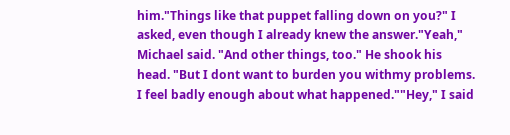him."Things like that puppet falling down on you?" I asked, even though I already knew the answer."Yeah," Michael said. "And other things, too." He shook his head. "But I dont want to burden you withmy problems. I feel badly enough about what happened.""Hey," I said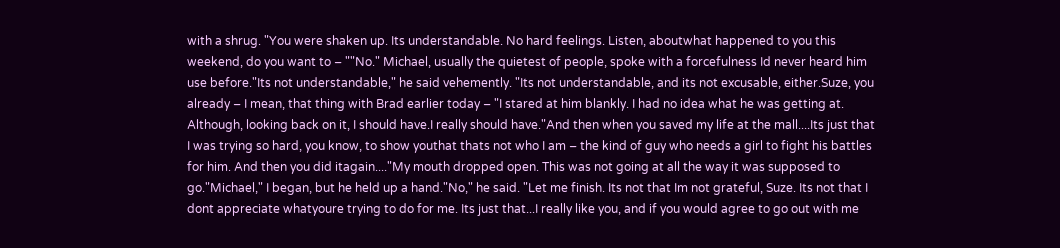with a shrug. "You were shaken up. Its understandable. No hard feelings. Listen, aboutwhat happened to you this weekend, do you want to – ""No." Michael, usually the quietest of people, spoke with a forcefulness Id never heard him use before."Its not understandable," he said vehemently. "Its not understandable, and its not excusable, either.Suze, you already – I mean, that thing with Brad earlier today – "I stared at him blankly. I had no idea what he was getting at. Although, looking back on it, I should have.I really should have."And then when you saved my life at the mall....Its just that I was trying so hard, you know, to show youthat thats not who I am – the kind of guy who needs a girl to fight his battles for him. And then you did itagain...."My mouth dropped open. This was not going at all the way it was supposed to go."Michael," I began, but he held up a hand."No," he said. "Let me finish. Its not that Im not grateful, Suze. Its not that I dont appreciate whatyoure trying to do for me. Its just that...I really like you, and if you would agree to go out with me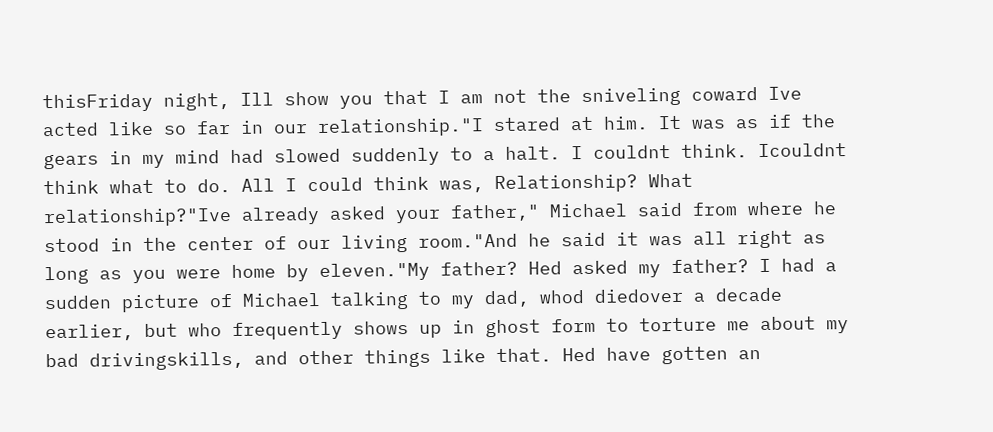thisFriday night, Ill show you that I am not the sniveling coward Ive acted like so far in our relationship."I stared at him. It was as if the gears in my mind had slowed suddenly to a halt. I couldnt think. Icouldnt think what to do. All I could think was, Relationship? What relationship?"Ive already asked your father," Michael said from where he stood in the center of our living room."And he said it was all right as long as you were home by eleven."My father? Hed asked my father? I had a sudden picture of Michael talking to my dad, whod diedover a decade earlier, but who frequently shows up in ghost form to torture me about my bad drivingskills, and other things like that. Hed have gotten an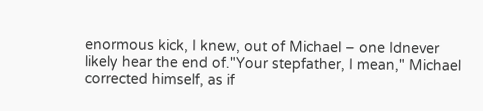enormous kick, I knew, out of Michael – one Idnever likely hear the end of."Your stepfather, I mean," Michael corrected himself, as if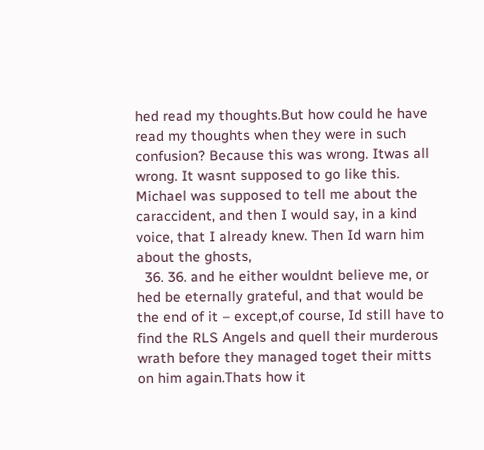hed read my thoughts.But how could he have read my thoughts when they were in such confusion? Because this was wrong. Itwas all wrong. It wasnt supposed to go like this. Michael was supposed to tell me about the caraccident, and then I would say, in a kind voice, that I already knew. Then Id warn him about the ghosts,
  36. 36. and he either wouldnt believe me, or hed be eternally grateful, and that would be the end of it – except,of course, Id still have to find the RLS Angels and quell their murderous wrath before they managed toget their mitts on him again.Thats how it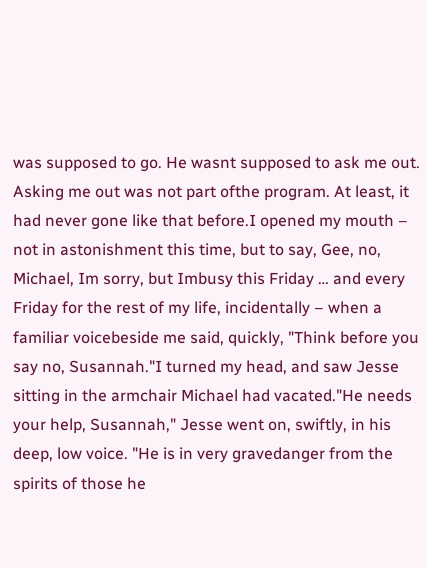was supposed to go. He wasnt supposed to ask me out. Asking me out was not part ofthe program. At least, it had never gone like that before.I opened my mouth – not in astonishment this time, but to say, Gee, no, Michael, Im sorry, but Imbusy this Friday … and every Friday for the rest of my life, incidentally – when a familiar voicebeside me said, quickly, "Think before you say no, Susannah."I turned my head, and saw Jesse sitting in the armchair Michael had vacated."He needs your help, Susannah," Jesse went on, swiftly, in his deep, low voice. "He is in very gravedanger from the spirits of those he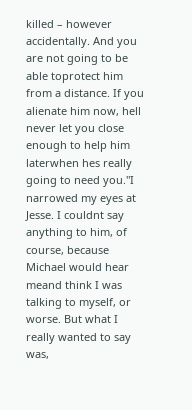killed – however accidentally. And you are not going to be able toprotect him from a distance. If you alienate him now, hell never let you close enough to help him laterwhen hes really going to need you."I narrowed my eyes at Jesse. I couldnt say anything to him, of course, because Michael would hear meand think I was talking to myself, or worse. But what I really wanted to say was,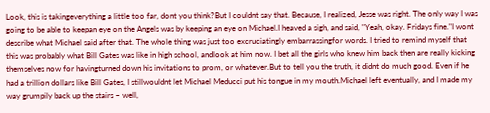Look, this is takingeverything a little too far, dont you think?But I couldnt say that. Because, I realized, Jesse was right. The only way I was going to be able to keepan eye on the Angels was by keeping an eye on Michael.I heaved a sigh, and said, "Yeah, okay. Fridays fine."I wont describe what Michael said after that. The whole thing was just too excruciatingly embarrassingfor words. I tried to remind myself that this was probably what Bill Gates was like in high school, andlook at him now. I bet all the girls who knew him back then are really kicking themselves now for havingturned down his invitations to prom, or whatever.But to tell you the truth, it didnt do much good. Even if he had a trillion dollars like Bill Gates, I stillwouldnt let Michael Meducci put his tongue in my mouth.Michael left eventually, and I made my way grumpily back up the stairs – well,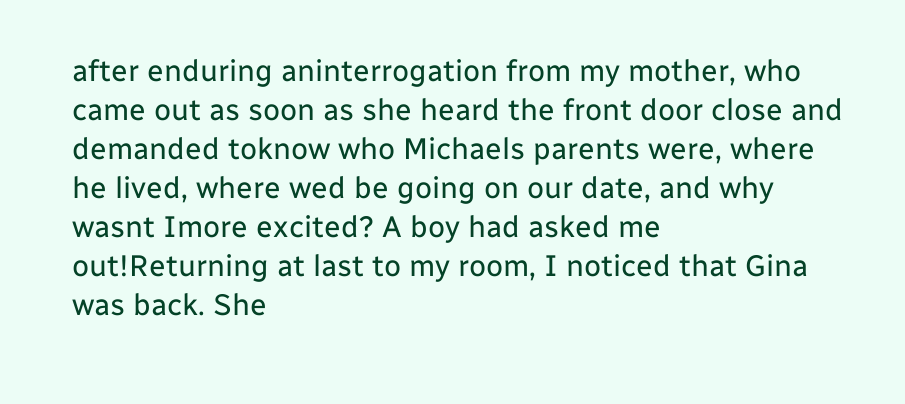after enduring aninterrogation from my mother, who came out as soon as she heard the front door close and demanded toknow who Michaels parents were, where he lived, where wed be going on our date, and why wasnt Imore excited? A boy had asked me out!Returning at last to my room, I noticed that Gina was back. She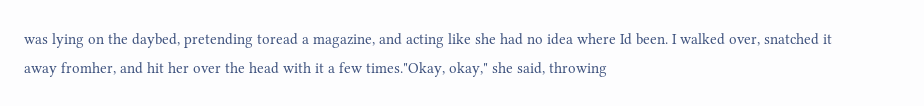was lying on the daybed, pretending toread a magazine, and acting like she had no idea where Id been. I walked over, snatched it away fromher, and hit her over the head with it a few times."Okay, okay," she said, throwing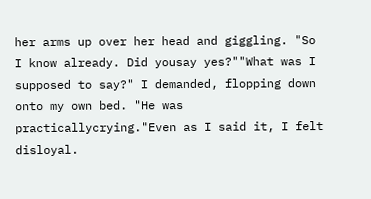her arms up over her head and giggling. "So I know already. Did yousay yes?""What was I supposed to say?" I demanded, flopping down onto my own bed. "He was practicallycrying."Even as I said it, I felt disloyal.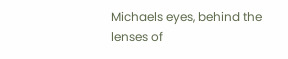Michaels eyes, behind the lenses of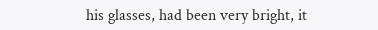his glasses, had been very bright, it